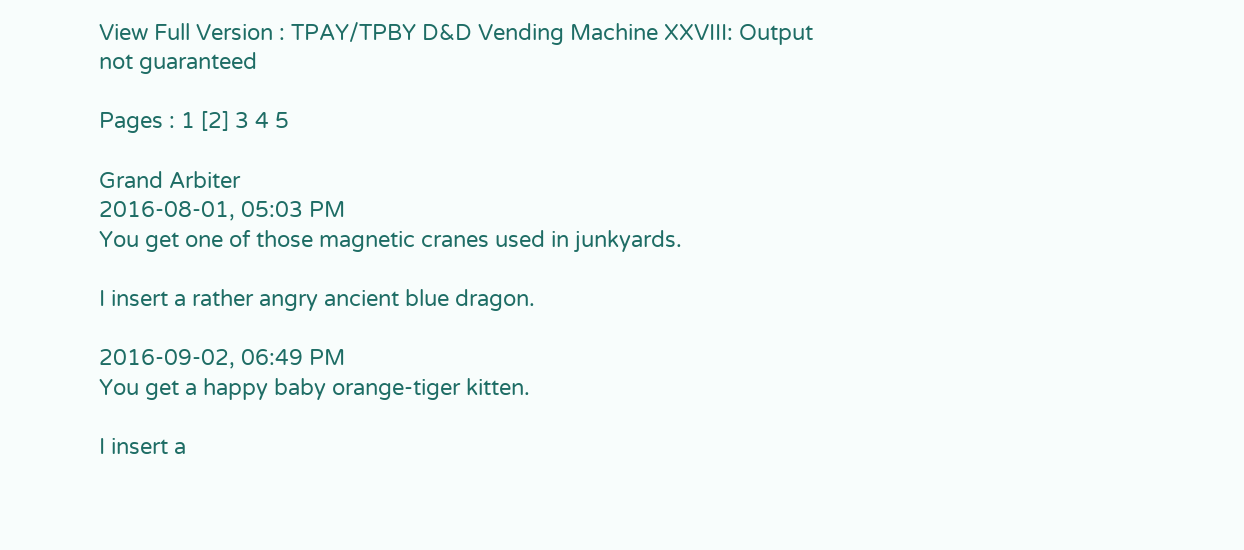View Full Version : TPAY/TPBY D&D Vending Machine XXVIII: Output not guaranteed

Pages : 1 [2] 3 4 5

Grand Arbiter
2016-08-01, 05:03 PM
You get one of those magnetic cranes used in junkyards.

I insert a rather angry ancient blue dragon.

2016-09-02, 06:49 PM
You get a happy baby orange-tiger kitten.

I insert a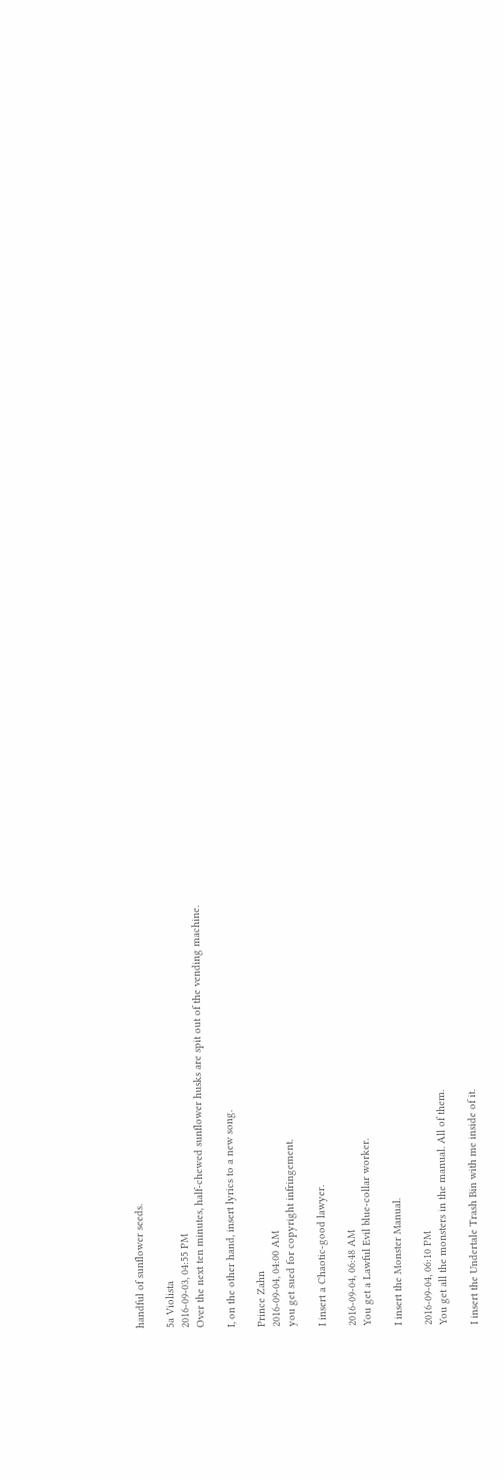handful of sunflower seeds.

5a Violista
2016-09-03, 04:55 PM
Over the next ten minutes, half-chewed sunflower husks are spit out of the vending machine.

I, on the other hand, insert lyrics to a new song.

Prince Zahn
2016-09-04, 04:00 AM
you get sued for copyright infringement.

I insert a Chaotic-good lawyer.

2016-09-04, 06:48 AM
You get a Lawful Evil blue-collar worker.

I insert the Monster Manual.

2016-09-04, 06:10 PM
You get all the monsters in the manual. All of them.

I insert the Undertale Trash Bin with me inside of it.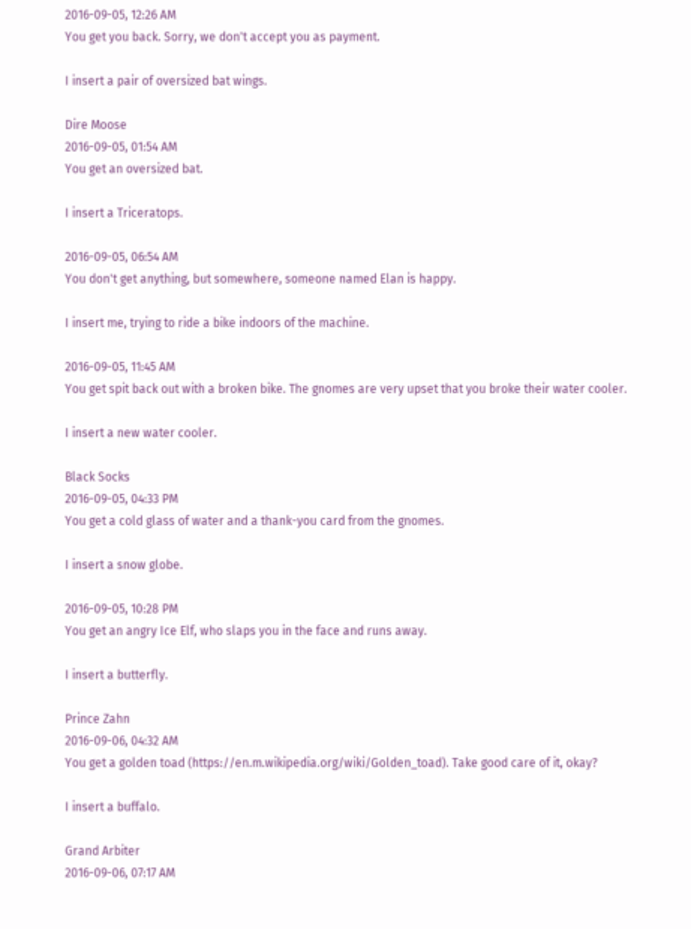2016-09-05, 12:26 AM
You get you back. Sorry, we don't accept you as payment.

I insert a pair of oversized bat wings.

Dire Moose
2016-09-05, 01:54 AM
You get an oversized bat.

I insert a Triceratops.

2016-09-05, 06:54 AM
You don't get anything, but somewhere, someone named Elan is happy.

I insert me, trying to ride a bike indoors of the machine.

2016-09-05, 11:45 AM
You get spit back out with a broken bike. The gnomes are very upset that you broke their water cooler.

I insert a new water cooler.

Black Socks
2016-09-05, 04:33 PM
You get a cold glass of water and a thank-you card from the gnomes.

I insert a snow globe.

2016-09-05, 10:28 PM
You get an angry Ice Elf, who slaps you in the face and runs away.

I insert a butterfly.

Prince Zahn
2016-09-06, 04:32 AM
You get a golden toad (https://en.m.wikipedia.org/wiki/Golden_toad). Take good care of it, okay?

I insert a buffalo.

Grand Arbiter
2016-09-06, 07:17 AM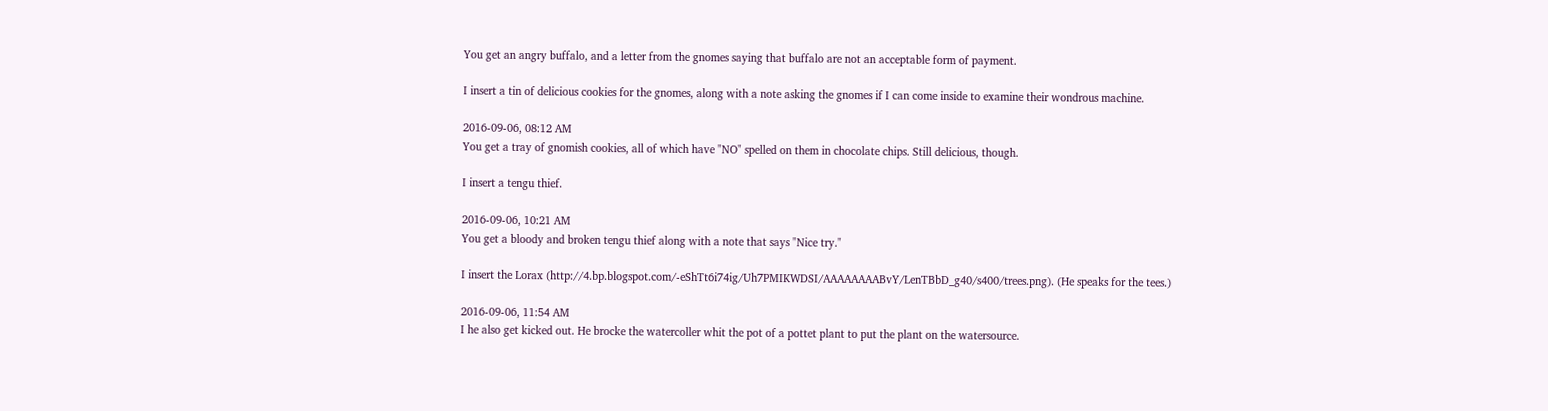You get an angry buffalo, and a letter from the gnomes saying that buffalo are not an acceptable form of payment.

I insert a tin of delicious cookies for the gnomes, along with a note asking the gnomes if I can come inside to examine their wondrous machine.

2016-09-06, 08:12 AM
You get a tray of gnomish cookies, all of which have "NO" spelled on them in chocolate chips. Still delicious, though.

I insert a tengu thief.

2016-09-06, 10:21 AM
You get a bloody and broken tengu thief along with a note that says "Nice try."

I insert the Lorax (http://4.bp.blogspot.com/-eShTt6i74ig/Uh7PMIKWDSI/AAAAAAAABvY/LenTBbD_g40/s400/trees.png). (He speaks for the tees.)

2016-09-06, 11:54 AM
I he also get kicked out. He brocke the watercoller whit the pot of a pottet plant to put the plant on the watersource.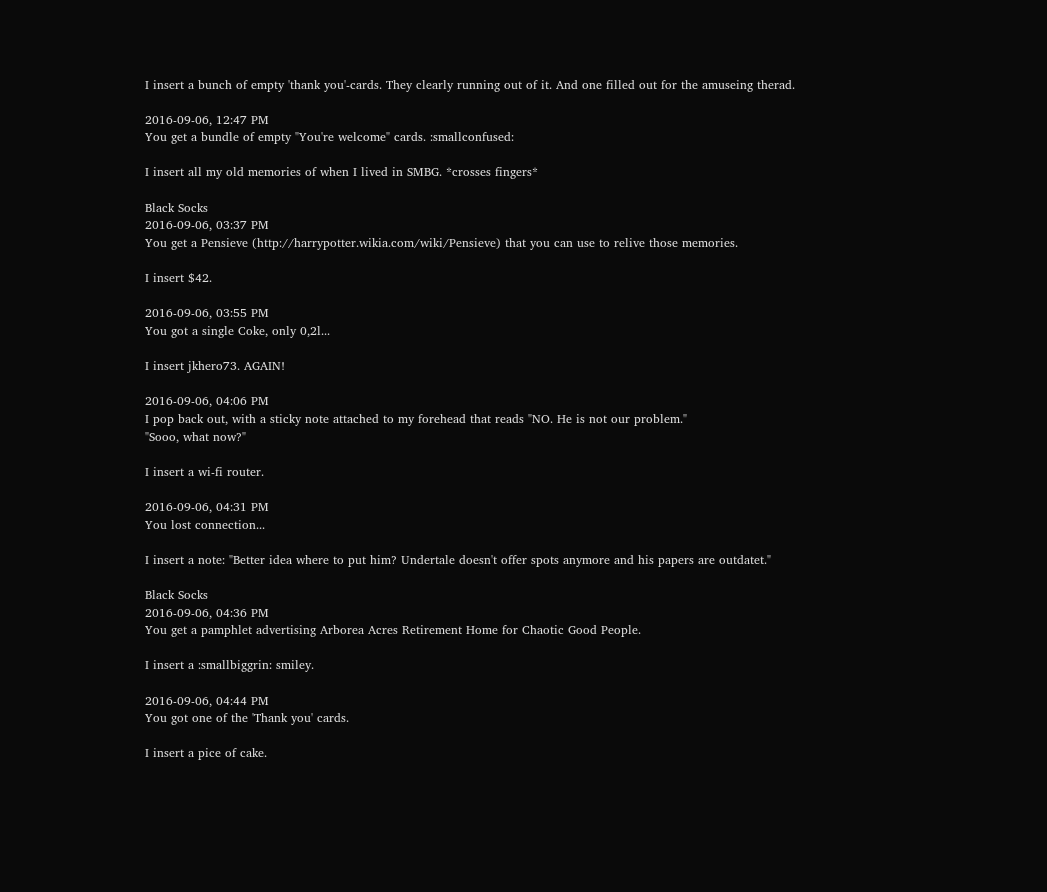I insert a bunch of empty 'thank you'-cards. They clearly running out of it. And one filled out for the amuseing therad.

2016-09-06, 12:47 PM
You get a bundle of empty "You're welcome" cards. :smallconfused:

I insert all my old memories of when I lived in SMBG. *crosses fingers*

Black Socks
2016-09-06, 03:37 PM
You get a Pensieve (http://harrypotter.wikia.com/wiki/Pensieve) that you can use to relive those memories.

I insert $42.

2016-09-06, 03:55 PM
You got a single Coke, only 0,2l...

I insert jkhero73. AGAIN!

2016-09-06, 04:06 PM
I pop back out, with a sticky note attached to my forehead that reads "NO. He is not our problem."
"Sooo, what now?"

I insert a wi-fi router.

2016-09-06, 04:31 PM
You lost connection...

I insert a note: "Better idea where to put him? Undertale doesn't offer spots anymore and his papers are outdatet."

Black Socks
2016-09-06, 04:36 PM
You get a pamphlet advertising Arborea Acres Retirement Home for Chaotic Good People.

I insert a :smallbiggrin: smiley.

2016-09-06, 04:44 PM
You got one of the 'Thank you' cards.

I insert a pice of cake.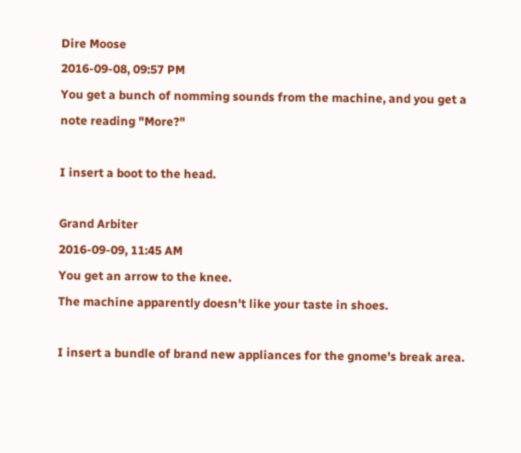Dire Moose
2016-09-08, 09:57 PM
You get a bunch of nomming sounds from the machine, and you get a note reading "More?"

I insert a boot to the head.

Grand Arbiter
2016-09-09, 11:45 AM
You get an arrow to the knee.
The machine apparently doesn't like your taste in shoes.

I insert a bundle of brand new appliances for the gnome's break area.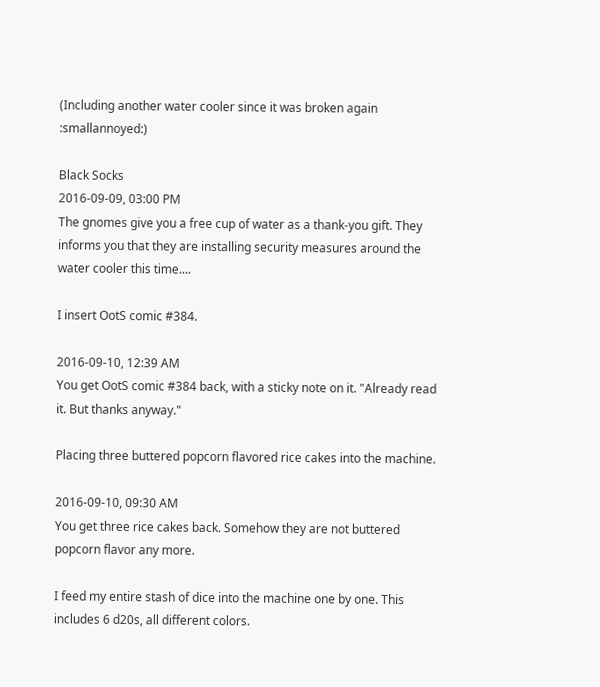(Including another water cooler since it was broken again :smallannoyed:)

Black Socks
2016-09-09, 03:00 PM
The gnomes give you a free cup of water as a thank-you gift. They informs you that they are installing security measures around the water cooler this time....

I insert OotS comic #384.

2016-09-10, 12:39 AM
You get OotS comic #384 back, with a sticky note on it. "Already read it. But thanks anyway."

Placing three buttered popcorn flavored rice cakes into the machine.

2016-09-10, 09:30 AM
You get three rice cakes back. Somehow they are not buttered popcorn flavor any more.

I feed my entire stash of dice into the machine one by one. This includes 6 d20s, all different colors.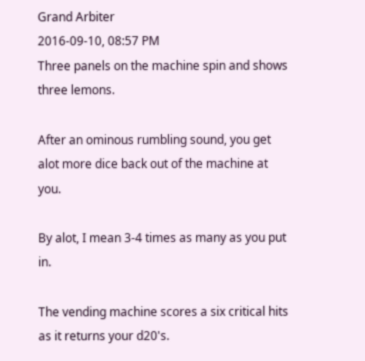Grand Arbiter
2016-09-10, 08:57 PM
Three panels on the machine spin and shows three lemons.

After an ominous rumbling sound, you get alot more dice back out of the machine at you.

By alot, I mean 3-4 times as many as you put in.

The vending machine scores a six critical hits as it returns your d20's.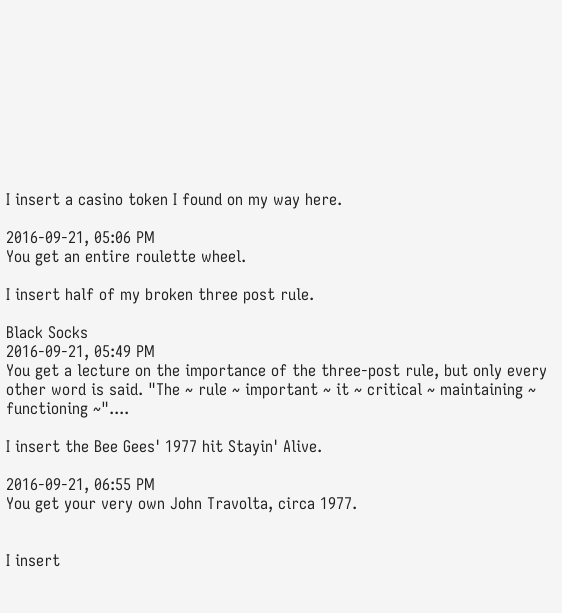I insert a casino token I found on my way here.

2016-09-21, 05:06 PM
You get an entire roulette wheel.

I insert half of my broken three post rule.

Black Socks
2016-09-21, 05:49 PM
You get a lecture on the importance of the three-post rule, but only every other word is said. "The ~ rule ~ important ~ it ~ critical ~ maintaining ~ functioning ~"....

I insert the Bee Gees' 1977 hit Stayin' Alive.

2016-09-21, 06:55 PM
You get your very own John Travolta, circa 1977.


I insert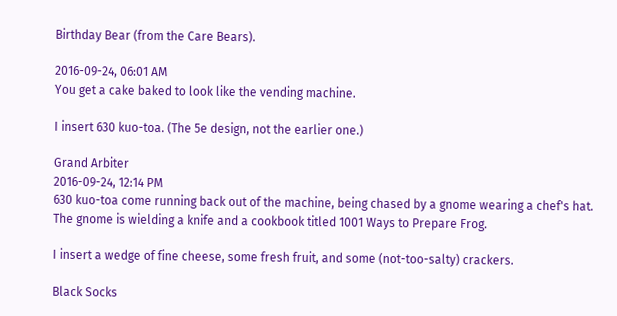Birthday Bear (from the Care Bears).

2016-09-24, 06:01 AM
You get a cake baked to look like the vending machine.

I insert 630 kuo-toa. (The 5e design, not the earlier one.)

Grand Arbiter
2016-09-24, 12:14 PM
630 kuo-toa come running back out of the machine, being chased by a gnome wearing a chef's hat. The gnome is wielding a knife and a cookbook titled 1001 Ways to Prepare Frog.

I insert a wedge of fine cheese, some fresh fruit, and some (not-too-salty) crackers.

Black Socks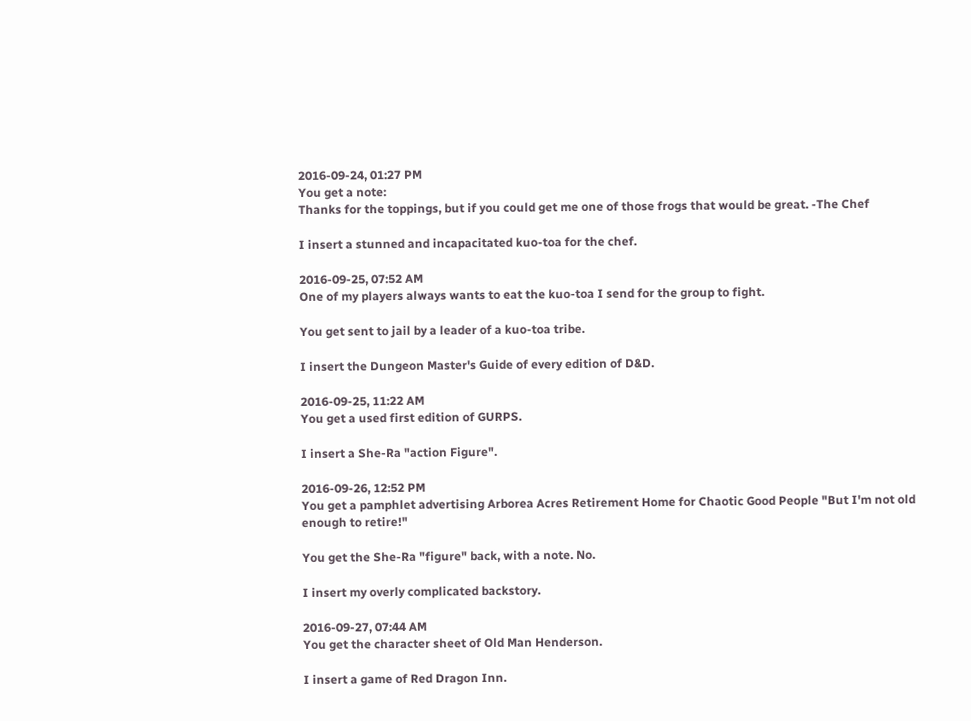2016-09-24, 01:27 PM
You get a note:
Thanks for the toppings, but if you could get me one of those frogs that would be great. -The Chef

I insert a stunned and incapacitated kuo-toa for the chef.

2016-09-25, 07:52 AM
One of my players always wants to eat the kuo-toa I send for the group to fight.

You get sent to jail by a leader of a kuo-toa tribe.

I insert the Dungeon Master's Guide of every edition of D&D.

2016-09-25, 11:22 AM
You get a used first edition of GURPS.

I insert a She-Ra "action Figure".

2016-09-26, 12:52 PM
You get a pamphlet advertising Arborea Acres Retirement Home for Chaotic Good People "But I'm not old enough to retire!"

You get the She-Ra "figure" back, with a note. No.

I insert my overly complicated backstory.

2016-09-27, 07:44 AM
You get the character sheet of Old Man Henderson.

I insert a game of Red Dragon Inn.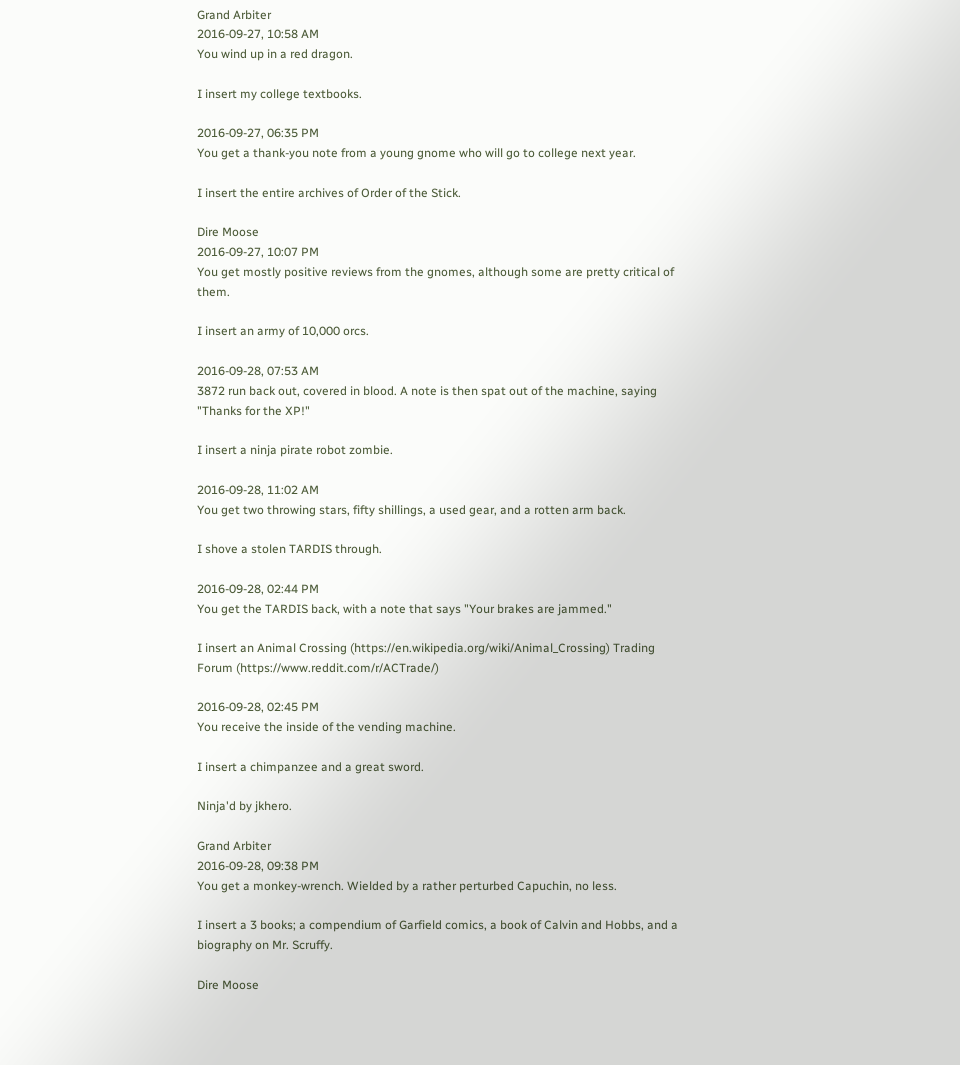Grand Arbiter
2016-09-27, 10:58 AM
You wind up in a red dragon.

I insert my college textbooks.

2016-09-27, 06:35 PM
You get a thank-you note from a young gnome who will go to college next year.

I insert the entire archives of Order of the Stick.

Dire Moose
2016-09-27, 10:07 PM
You get mostly positive reviews from the gnomes, although some are pretty critical of them.

I insert an army of 10,000 orcs.

2016-09-28, 07:53 AM
3872 run back out, covered in blood. A note is then spat out of the machine, saying "Thanks for the XP!"

I insert a ninja pirate robot zombie.

2016-09-28, 11:02 AM
You get two throwing stars, fifty shillings, a used gear, and a rotten arm back.

I shove a stolen TARDIS through.

2016-09-28, 02:44 PM
You get the TARDIS back, with a note that says "Your brakes are jammed."

I insert an Animal Crossing (https://en.wikipedia.org/wiki/Animal_Crossing) Trading Forum (https://www.reddit.com/r/ACTrade/)

2016-09-28, 02:45 PM
You receive the inside of the vending machine.

I insert a chimpanzee and a great sword.

Ninja'd by jkhero.

Grand Arbiter
2016-09-28, 09:38 PM
You get a monkey-wrench. Wielded by a rather perturbed Capuchin, no less.

I insert a 3 books; a compendium of Garfield comics, a book of Calvin and Hobbs, and a biography on Mr. Scruffy.

Dire Moose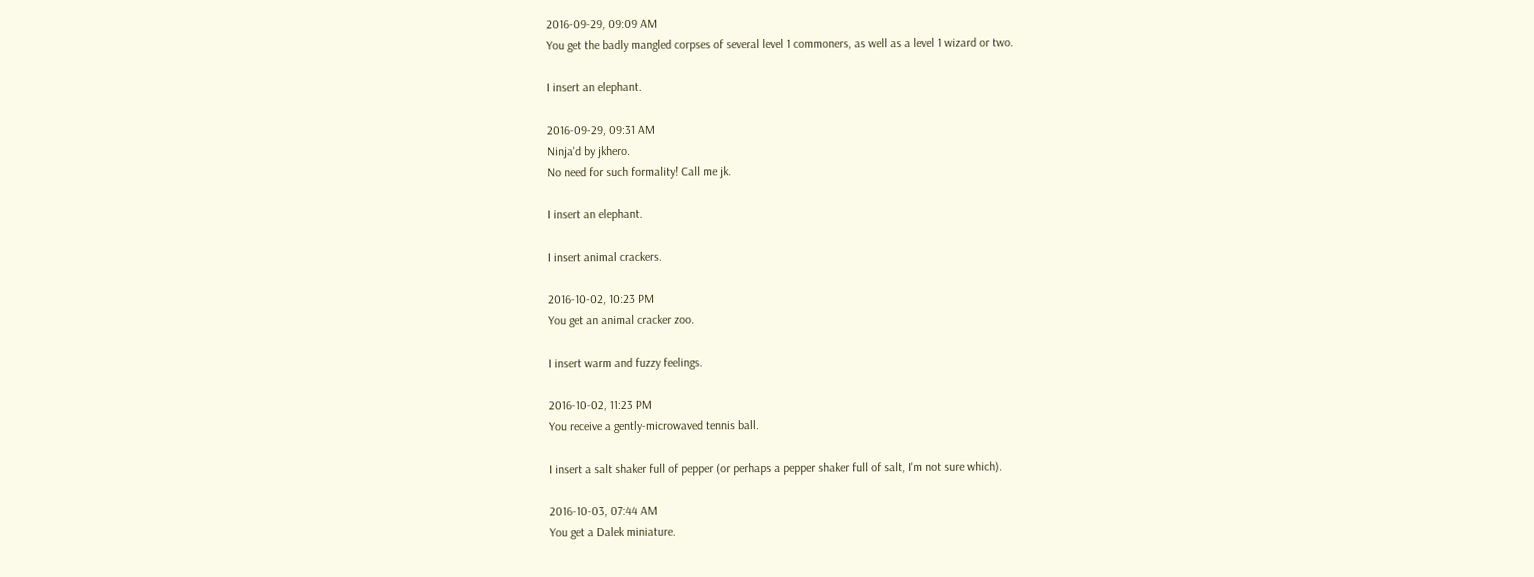2016-09-29, 09:09 AM
You get the badly mangled corpses of several level 1 commoners, as well as a level 1 wizard or two.

I insert an elephant.

2016-09-29, 09:31 AM
Ninja'd by jkhero.
No need for such formality! Call me jk.

I insert an elephant.

I insert animal crackers.

2016-10-02, 10:23 PM
You get an animal cracker zoo.

I insert warm and fuzzy feelings.

2016-10-02, 11:23 PM
You receive a gently-microwaved tennis ball.

I insert a salt shaker full of pepper (or perhaps a pepper shaker full of salt, I'm not sure which).

2016-10-03, 07:44 AM
You get a Dalek miniature.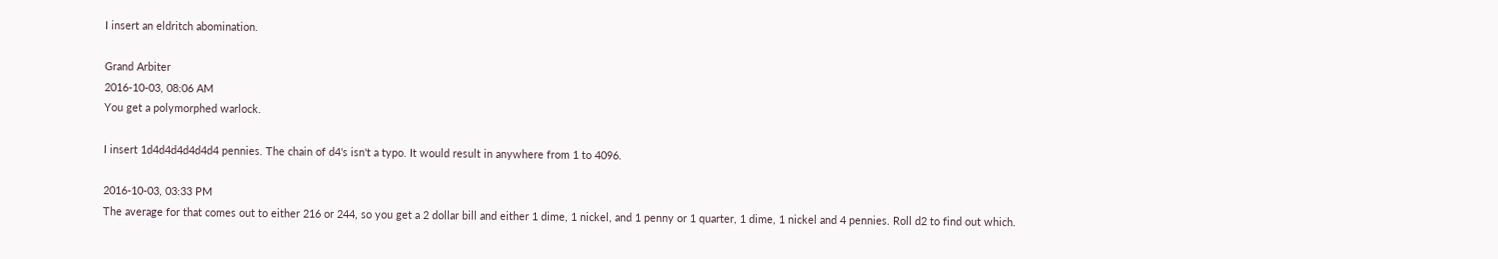I insert an eldritch abomination.

Grand Arbiter
2016-10-03, 08:06 AM
You get a polymorphed warlock.

I insert 1d4d4d4d4d4d4 pennies. The chain of d4's isn't a typo. It would result in anywhere from 1 to 4096.

2016-10-03, 03:33 PM
The average for that comes out to either 216 or 244, so you get a 2 dollar bill and either 1 dime, 1 nickel, and 1 penny or 1 quarter, 1 dime, 1 nickel and 4 pennies. Roll d2 to find out which.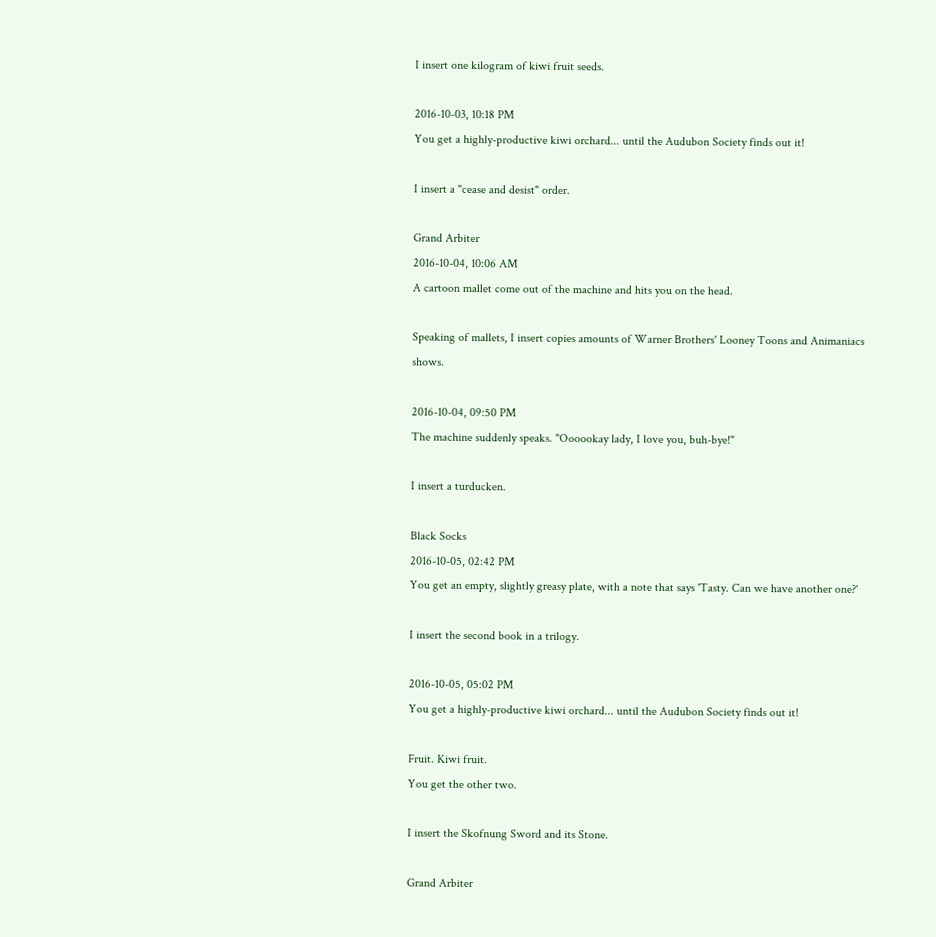I insert one kilogram of kiwi fruit seeds.

2016-10-03, 10:18 PM
You get a highly-productive kiwi orchard... until the Audubon Society finds out it!

I insert a "cease and desist" order.

Grand Arbiter
2016-10-04, 10:06 AM
A cartoon mallet come out of the machine and hits you on the head.

Speaking of mallets, I insert copies amounts of Warner Brothers' Looney Toons and Animaniacs shows.

2016-10-04, 09:50 PM
The machine suddenly speaks. "Oooookay lady, I love you, buh-bye!"

I insert a turducken.

Black Socks
2016-10-05, 02:42 PM
You get an empty, slightly greasy plate, with a note that says 'Tasty. Can we have another one?'

I insert the second book in a trilogy.

2016-10-05, 05:02 PM
You get a highly-productive kiwi orchard... until the Audubon Society finds out it!

Fruit. Kiwi fruit.
You get the other two.

I insert the Skofnung Sword and its Stone.

Grand Arbiter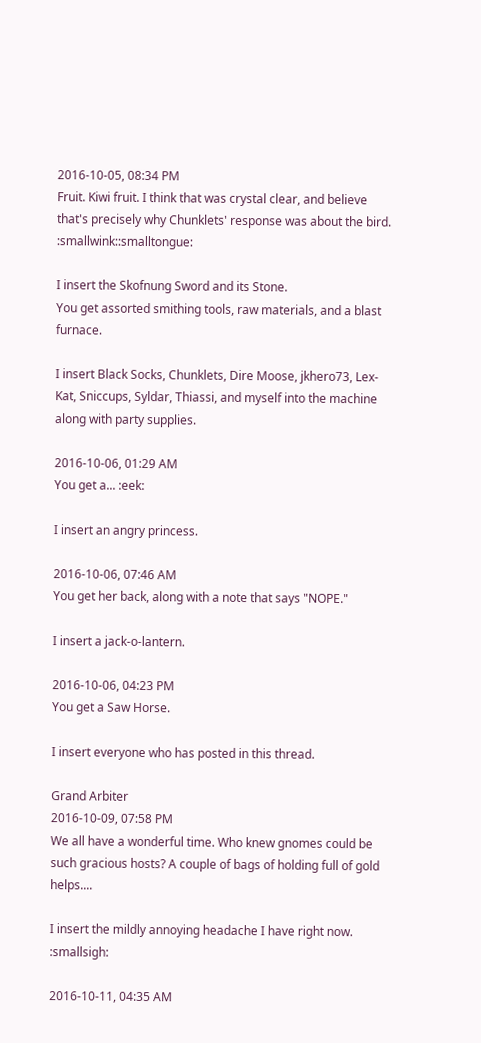2016-10-05, 08:34 PM
Fruit. Kiwi fruit. I think that was crystal clear, and believe that's precisely why Chunklets' response was about the bird. :smallwink::smalltongue:

I insert the Skofnung Sword and its Stone.
You get assorted smithing tools, raw materials, and a blast furnace.

I insert Black Socks, Chunklets, Dire Moose, jkhero73, Lex-Kat, Sniccups, Syldar, Thiassi, and myself into the machine along with party supplies.

2016-10-06, 01:29 AM
You get a... :eek:

I insert an angry princess.

2016-10-06, 07:46 AM
You get her back, along with a note that says "NOPE."

I insert a jack-o-lantern.

2016-10-06, 04:23 PM
You get a Saw Horse.

I insert everyone who has posted in this thread.

Grand Arbiter
2016-10-09, 07:58 PM
We all have a wonderful time. Who knew gnomes could be such gracious hosts? A couple of bags of holding full of gold helps....

I insert the mildly annoying headache I have right now. :smallsigh:

2016-10-11, 04:35 AM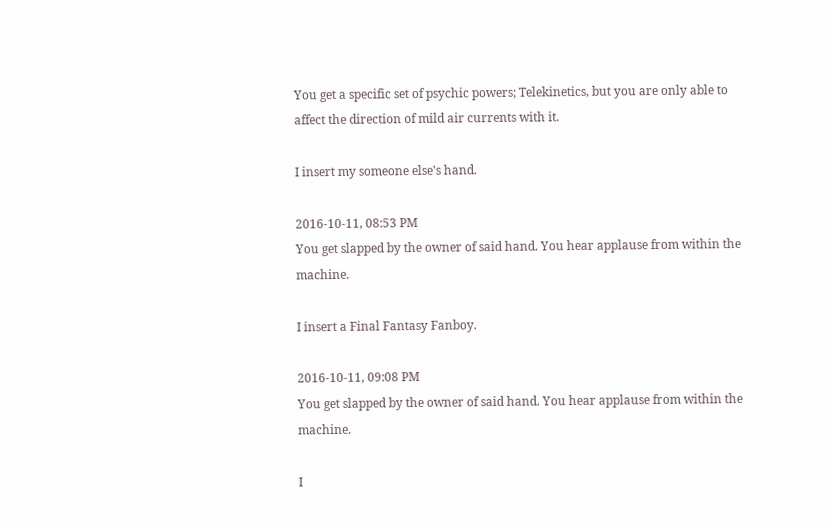You get a specific set of psychic powers; Telekinetics, but you are only able to affect the direction of mild air currents with it.

I insert my someone else's hand.

2016-10-11, 08:53 PM
You get slapped by the owner of said hand. You hear applause from within the machine.

I insert a Final Fantasy Fanboy.

2016-10-11, 09:08 PM
You get slapped by the owner of said hand. You hear applause from within the machine.

I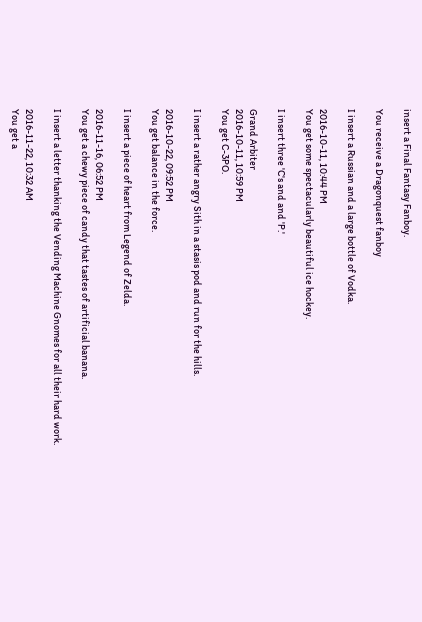insert a Final Fantasy Fanboy.

You receive a Dragonquest fanboy

I insert a Russian and a large bottle of Vodka.

2016-10-11, 10:44 PM
You get some spectacularly beautiful ice hockey.

I insert three 'C's and and 'P.'

Grand Arbiter
2016-10-11, 10:59 PM
You get C-3PO.

I insert a rather angry Sith in a stasis pod and run for the hills.

2016-10-22, 09:52 PM
You get balance in the force.

I insert a piece of heart from Legend of Zelda.

2016-11-16, 06:52 PM
You get a chewy piece of candy that tastes of artificial banana.

I insert a letter thanking the Vending Machine Gnomes for all their hard work.

2016-11-22, 10:32 AM
You get a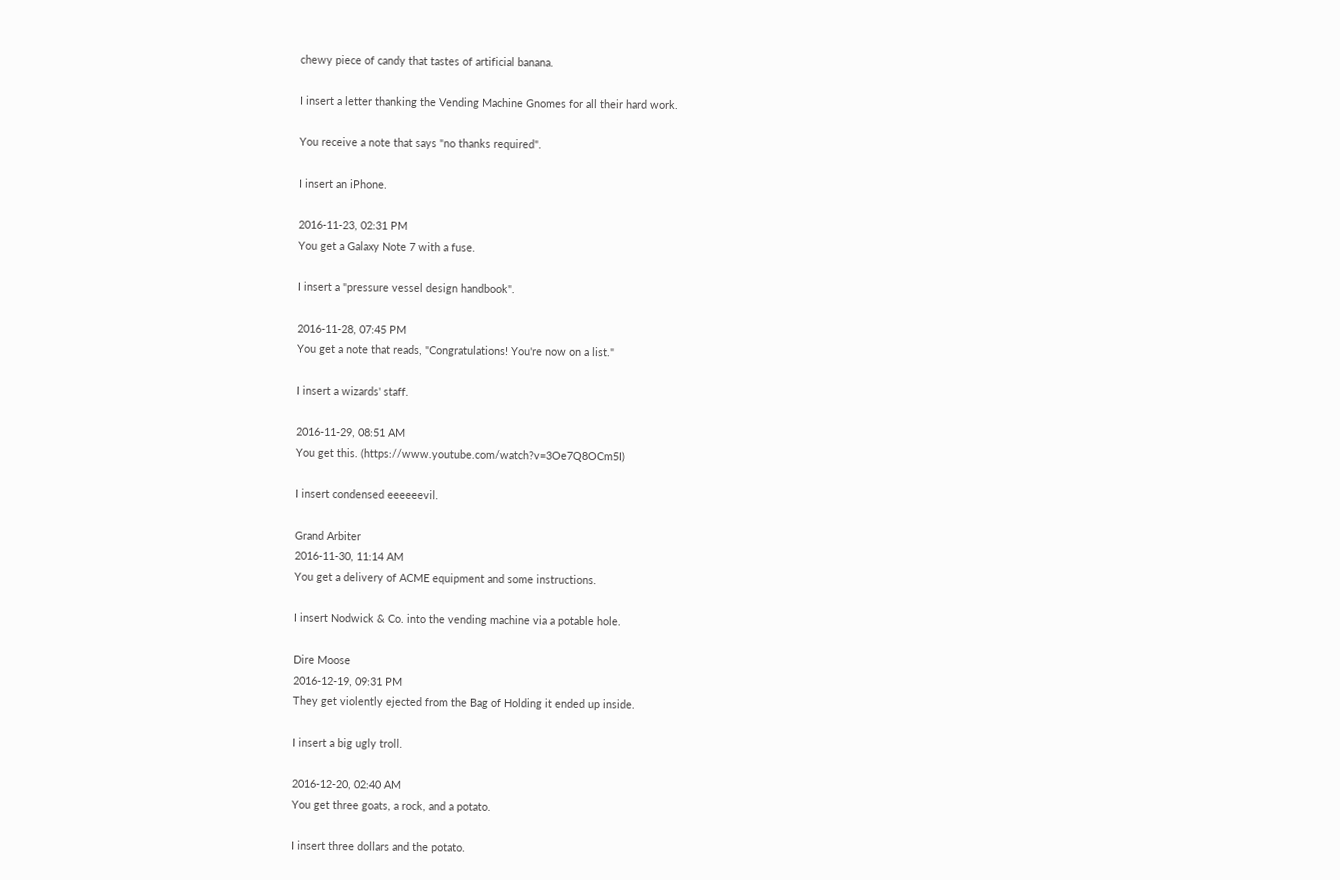chewy piece of candy that tastes of artificial banana.

I insert a letter thanking the Vending Machine Gnomes for all their hard work.

You receive a note that says "no thanks required".

I insert an iPhone.

2016-11-23, 02:31 PM
You get a Galaxy Note 7 with a fuse.

I insert a "pressure vessel design handbook".

2016-11-28, 07:45 PM
You get a note that reads, "Congratulations! You're now on a list."

I insert a wizards' staff.

2016-11-29, 08:51 AM
You get this. (https://www.youtube.com/watch?v=3Oe7Q8OCm5I)

I insert condensed eeeeeevil.

Grand Arbiter
2016-11-30, 11:14 AM
You get a delivery of ACME equipment and some instructions.

I insert Nodwick & Co. into the vending machine via a potable hole.

Dire Moose
2016-12-19, 09:31 PM
They get violently ejected from the Bag of Holding it ended up inside.

I insert a big ugly troll.

2016-12-20, 02:40 AM
You get three goats, a rock, and a potato.

I insert three dollars and the potato.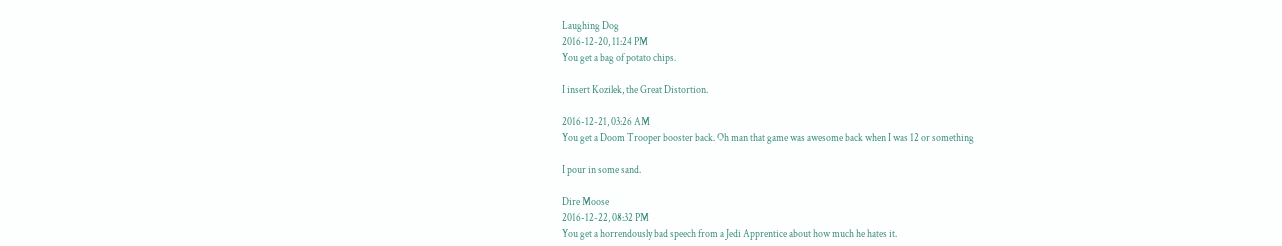Laughing Dog
2016-12-20, 11:24 PM
You get a bag of potato chips.

I insert Kozilek, the Great Distortion.

2016-12-21, 03:26 AM
You get a Doom Trooper booster back. Oh man that game was awesome back when I was 12 or something

I pour in some sand.

Dire Moose
2016-12-22, 08:32 PM
You get a horrendously bad speech from a Jedi Apprentice about how much he hates it.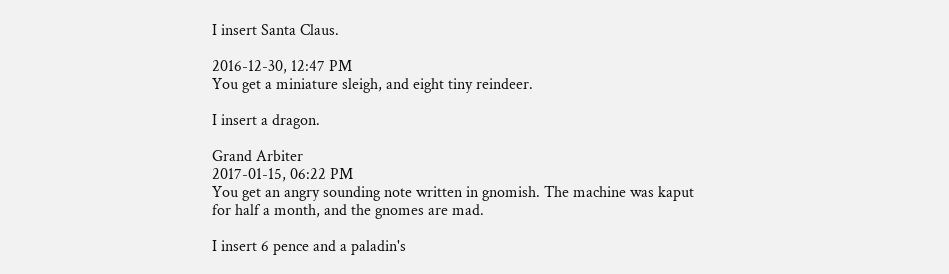I insert Santa Claus.

2016-12-30, 12:47 PM
You get a miniature sleigh, and eight tiny reindeer.

I insert a dragon.

Grand Arbiter
2017-01-15, 06:22 PM
You get an angry sounding note written in gnomish. The machine was kaput for half a month, and the gnomes are mad.

I insert 6 pence and a paladin's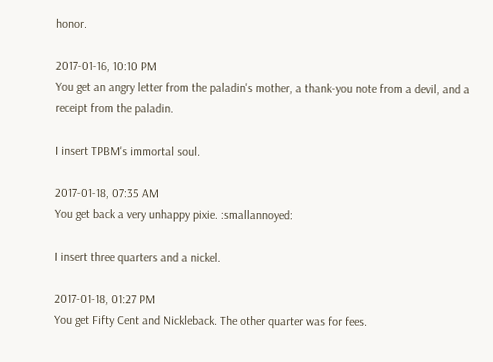honor.

2017-01-16, 10:10 PM
You get an angry letter from the paladin's mother, a thank-you note from a devil, and a receipt from the paladin.

I insert TPBM's immortal soul.

2017-01-18, 07:35 AM
You get back a very unhappy pixie. :smallannoyed:

I insert three quarters and a nickel.

2017-01-18, 01:27 PM
You get Fifty Cent and Nickleback. The other quarter was for fees.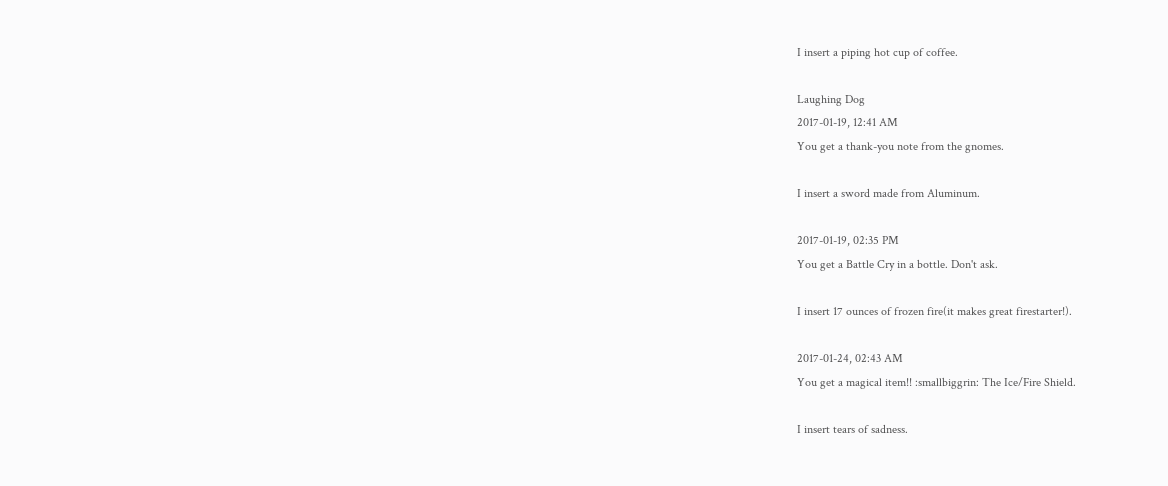I insert a piping hot cup of coffee.

Laughing Dog
2017-01-19, 12:41 AM
You get a thank-you note from the gnomes.

I insert a sword made from Aluminum.

2017-01-19, 02:35 PM
You get a Battle Cry in a bottle. Don't ask.

I insert 17 ounces of frozen fire(it makes great firestarter!).

2017-01-24, 02:43 AM
You get a magical item!! :smallbiggrin: The Ice/Fire Shield.

I insert tears of sadness.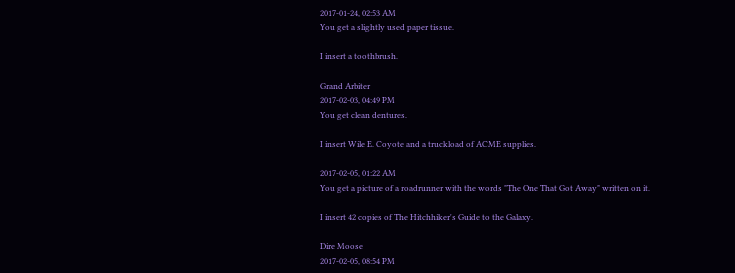2017-01-24, 02:53 AM
You get a slightly used paper tissue.

I insert a toothbrush.

Grand Arbiter
2017-02-03, 04:49 PM
You get clean dentures.

I insert Wile E. Coyote and a truckload of ACME supplies.

2017-02-05, 01:22 AM
You get a picture of a roadrunner with the words "The One That Got Away" written on it.

I insert 42 copies of The Hitchhiker's Guide to the Galaxy.

Dire Moose
2017-02-05, 08:54 PM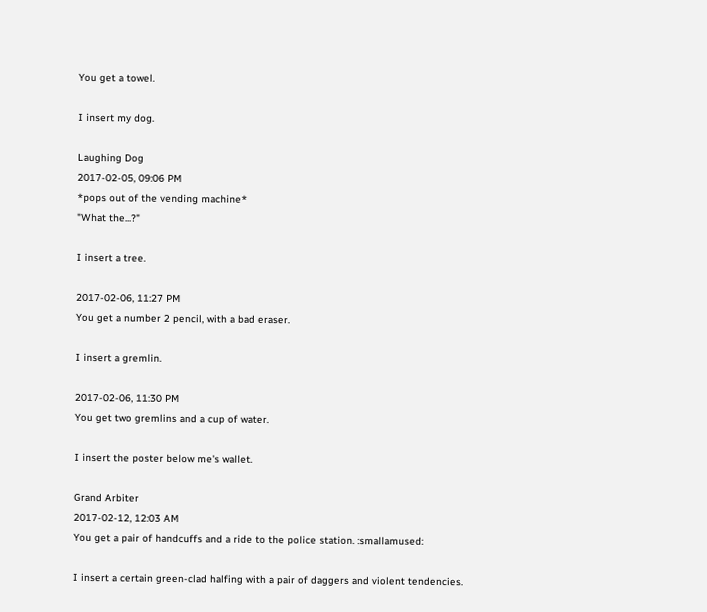You get a towel.

I insert my dog.

Laughing Dog
2017-02-05, 09:06 PM
*pops out of the vending machine*
"What the...?"

I insert a tree.

2017-02-06, 11:27 PM
You get a number 2 pencil, with a bad eraser.

I insert a gremlin.

2017-02-06, 11:30 PM
You get two gremlins and a cup of water.

I insert the poster below me's wallet.

Grand Arbiter
2017-02-12, 12:03 AM
You get a pair of handcuffs and a ride to the police station. :smallamused:

I insert a certain green-clad halfing with a pair of daggers and violent tendencies.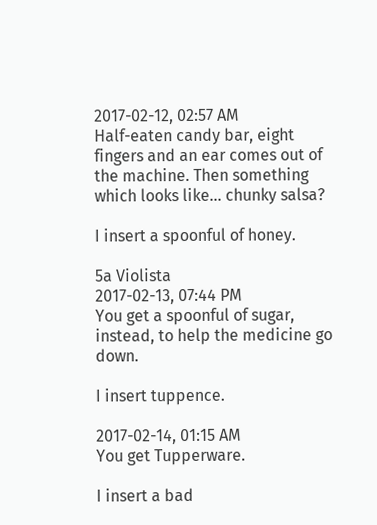2017-02-12, 02:57 AM
Half-eaten candy bar, eight fingers and an ear comes out of the machine. Then something which looks like... chunky salsa?

I insert a spoonful of honey.

5a Violista
2017-02-13, 07:44 PM
You get a spoonful of sugar, instead, to help the medicine go down.

I insert tuppence.

2017-02-14, 01:15 AM
You get Tupperware.

I insert a bad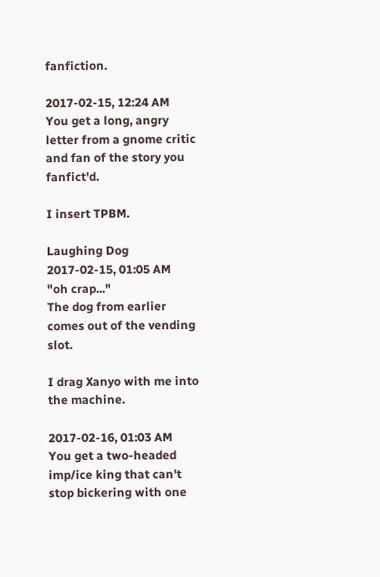fanfiction.

2017-02-15, 12:24 AM
You get a long, angry letter from a gnome critic and fan of the story you fanfict'd.

I insert TPBM.

Laughing Dog
2017-02-15, 01:05 AM
"oh crap..."
The dog from earlier comes out of the vending slot.

I drag Xanyo with me into the machine.

2017-02-16, 01:03 AM
You get a two-headed imp/ice king that can't stop bickering with one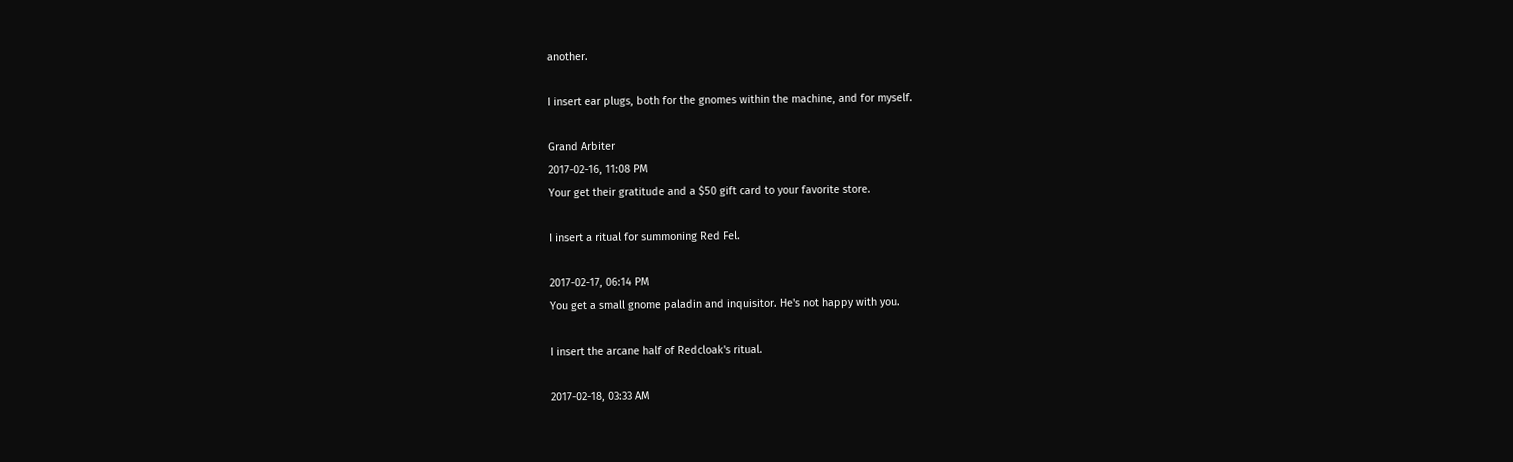another.

I insert ear plugs, both for the gnomes within the machine, and for myself.

Grand Arbiter
2017-02-16, 11:08 PM
Your get their gratitude and a $50 gift card to your favorite store.

I insert a ritual for summoning Red Fel.

2017-02-17, 06:14 PM
You get a small gnome paladin and inquisitor. He's not happy with you.

I insert the arcane half of Redcloak's ritual.

2017-02-18, 03:33 AM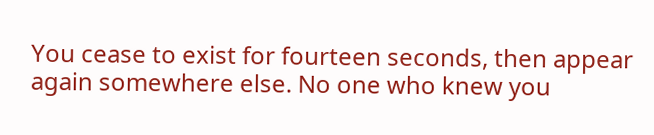You cease to exist for fourteen seconds, then appear again somewhere else. No one who knew you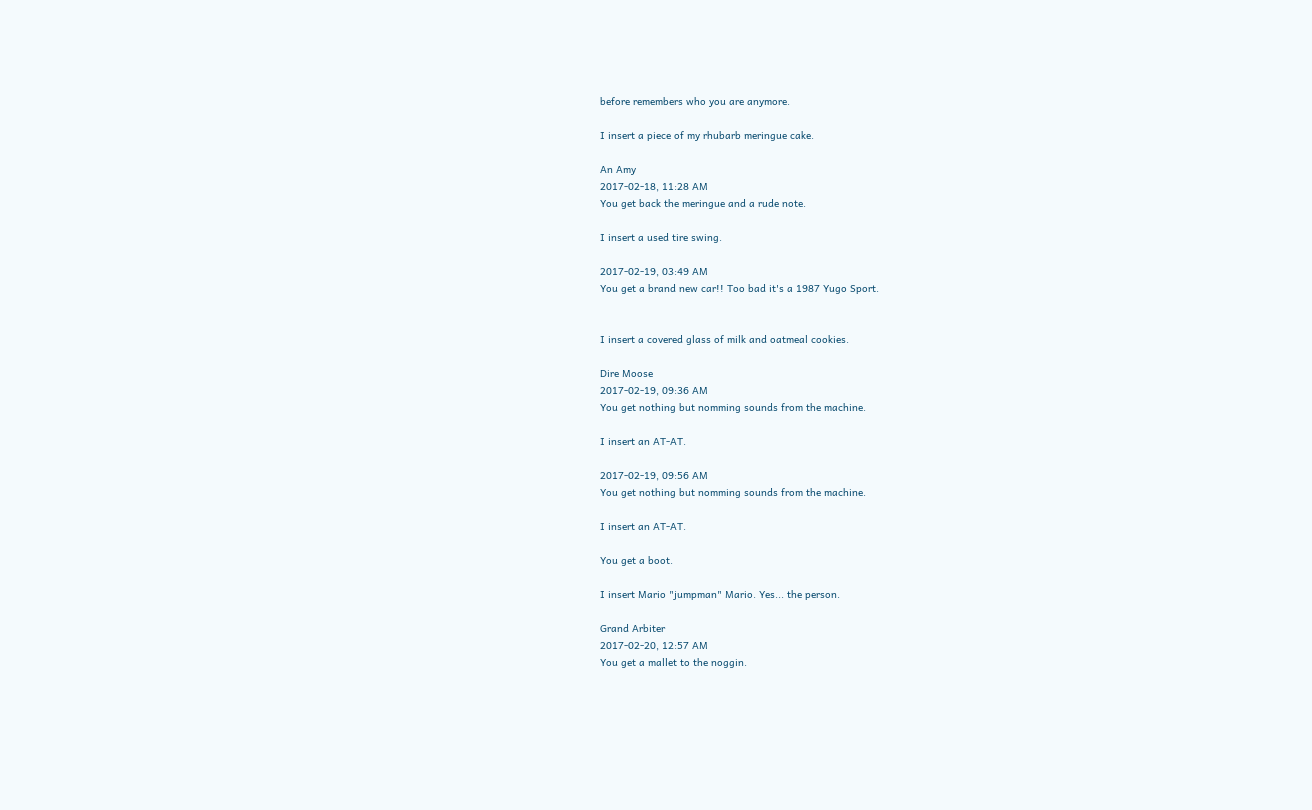before remembers who you are anymore.

I insert a piece of my rhubarb meringue cake.

An Amy
2017-02-18, 11:28 AM
You get back the meringue and a rude note.

I insert a used tire swing.

2017-02-19, 03:49 AM
You get a brand new car!! Too bad it's a 1987 Yugo Sport.


I insert a covered glass of milk and oatmeal cookies.

Dire Moose
2017-02-19, 09:36 AM
You get nothing but nomming sounds from the machine.

I insert an AT-AT.

2017-02-19, 09:56 AM
You get nothing but nomming sounds from the machine.

I insert an AT-AT.

You get a boot.

I insert Mario "jumpman" Mario. Yes... the person.

Grand Arbiter
2017-02-20, 12:57 AM
You get a mallet to the noggin.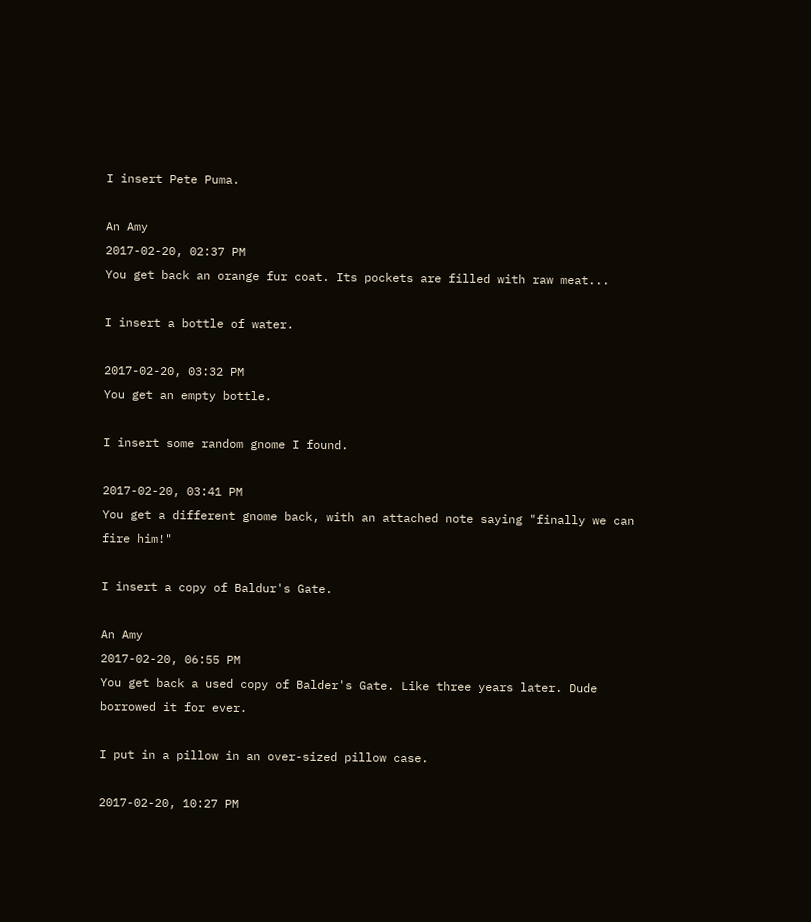I insert Pete Puma.

An Amy
2017-02-20, 02:37 PM
You get back an orange fur coat. Its pockets are filled with raw meat...

I insert a bottle of water.

2017-02-20, 03:32 PM
You get an empty bottle.

I insert some random gnome I found.

2017-02-20, 03:41 PM
You get a different gnome back, with an attached note saying "finally we can fire him!"

I insert a copy of Baldur's Gate.

An Amy
2017-02-20, 06:55 PM
You get back a used copy of Balder's Gate. Like three years later. Dude borrowed it for ever.

I put in a pillow in an over-sized pillow case.

2017-02-20, 10:27 PM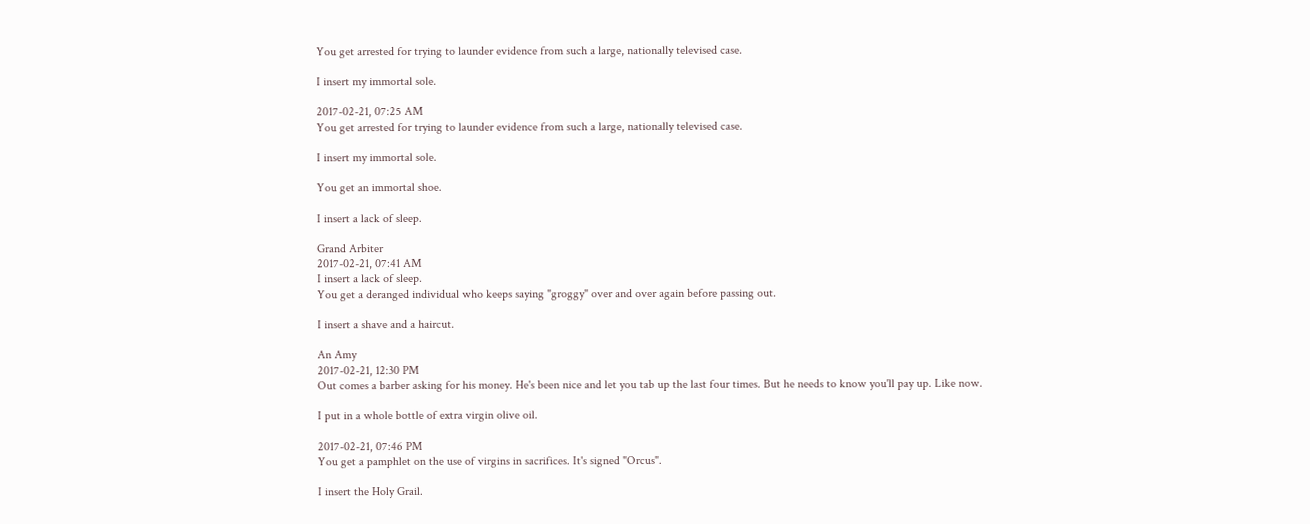You get arrested for trying to launder evidence from such a large, nationally televised case.

I insert my immortal sole.

2017-02-21, 07:25 AM
You get arrested for trying to launder evidence from such a large, nationally televised case.

I insert my immortal sole.

You get an immortal shoe.

I insert a lack of sleep.

Grand Arbiter
2017-02-21, 07:41 AM
I insert a lack of sleep.
You get a deranged individual who keeps saying "groggy" over and over again before passing out.

I insert a shave and a haircut.

An Amy
2017-02-21, 12:30 PM
Out comes a barber asking for his money. He's been nice and let you tab up the last four times. But he needs to know you'll pay up. Like now.

I put in a whole bottle of extra virgin olive oil.

2017-02-21, 07:46 PM
You get a pamphlet on the use of virgins in sacrifices. It's signed "Orcus".

I insert the Holy Grail.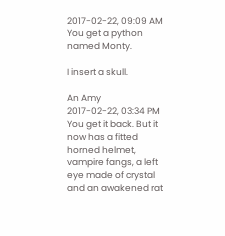2017-02-22, 09:09 AM
You get a python named Monty.

I insert a skull.

An Amy
2017-02-22, 03:34 PM
You get it back. But it now has a fitted horned helmet, vampire fangs, a left eye made of crystal and an awakened rat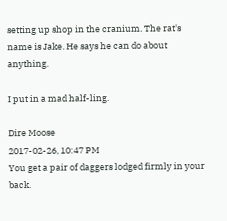setting up shop in the cranium. The rat's name is Jake. He says he can do about anything.

I put in a mad half-ling.

Dire Moose
2017-02-26, 10:47 PM
You get a pair of daggers lodged firmly in your back.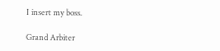I insert my boss.

Grand Arbiter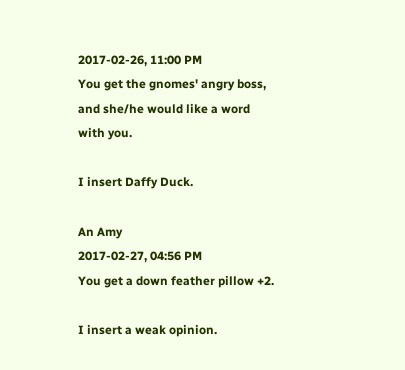2017-02-26, 11:00 PM
You get the gnomes' angry boss, and she/he would like a word with you.

I insert Daffy Duck.

An Amy
2017-02-27, 04:56 PM
You get a down feather pillow +2.

I insert a weak opinion.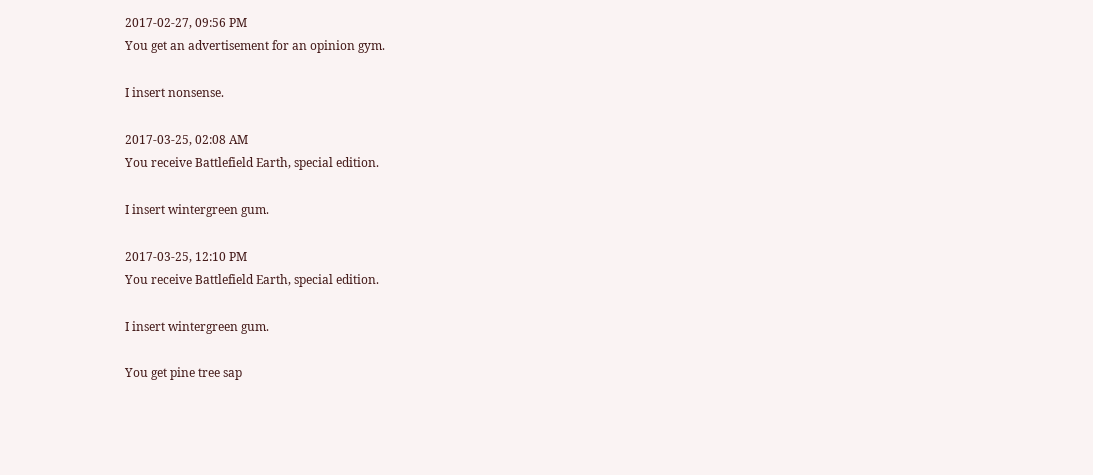2017-02-27, 09:56 PM
You get an advertisement for an opinion gym.

I insert nonsense.

2017-03-25, 02:08 AM
You receive Battlefield Earth, special edition.

I insert wintergreen gum.

2017-03-25, 12:10 PM
You receive Battlefield Earth, special edition.

I insert wintergreen gum.

You get pine tree sap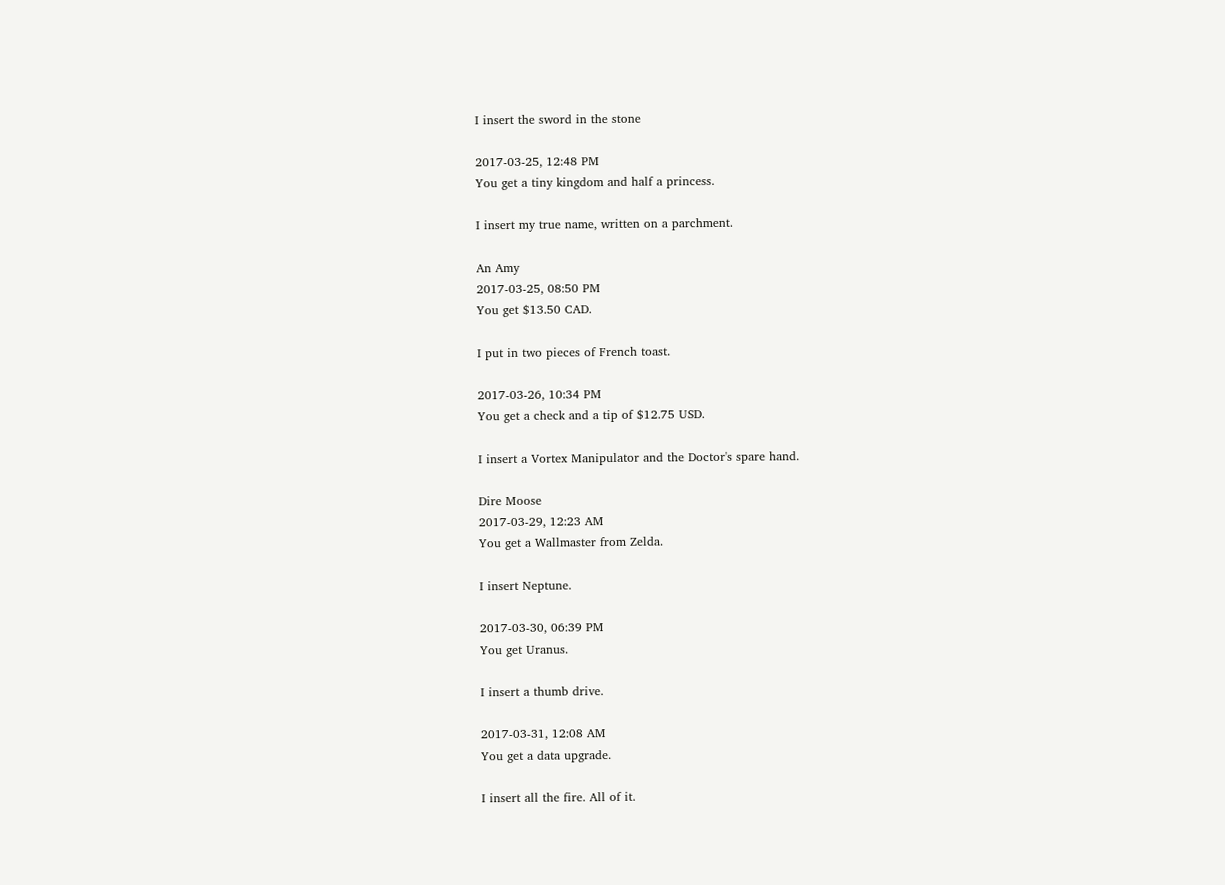I insert the sword in the stone

2017-03-25, 12:48 PM
You get a tiny kingdom and half a princess.

I insert my true name, written on a parchment.

An Amy
2017-03-25, 08:50 PM
You get $13.50 CAD.

I put in two pieces of French toast.

2017-03-26, 10:34 PM
You get a check and a tip of $12.75 USD.

I insert a Vortex Manipulator and the Doctor's spare hand.

Dire Moose
2017-03-29, 12:23 AM
You get a Wallmaster from Zelda.

I insert Neptune.

2017-03-30, 06:39 PM
You get Uranus.

I insert a thumb drive.

2017-03-31, 12:08 AM
You get a data upgrade.

I insert all the fire. All of it.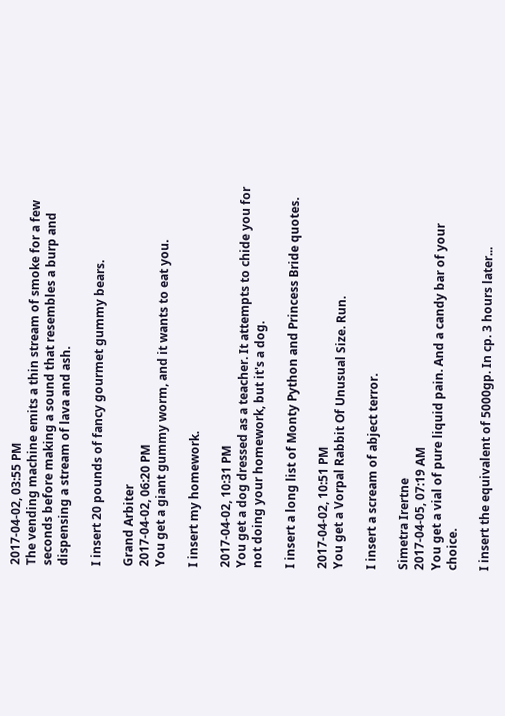2017-04-02, 03:55 PM
The vending machine emits a thin stream of smoke for a few seconds before making a sound that resembles a burp and dispensing a stream of lava and ash.

I insert 20 pounds of fancy gourmet gummy bears.

Grand Arbiter
2017-04-02, 06:20 PM
You get a giant gummy worm, and it wants to eat you.

I insert my homework.

2017-04-02, 10:31 PM
You get a dog dressed as a teacher. It attempts to chide you for not doing your homework, but it's a dog.

I insert a long list of Monty Python and Princess Bride quotes.

2017-04-02, 10:51 PM
You get a Vorpal Rabbit Of Unusual Size. Run.

I insert a scream of abject terror.

Simetra Irertne
2017-04-05, 07:19 AM
You get a vial of pure liquid pain. And a candy bar of your choice.

I insert the equivalent of 5000gp. In cp. 3 hours later...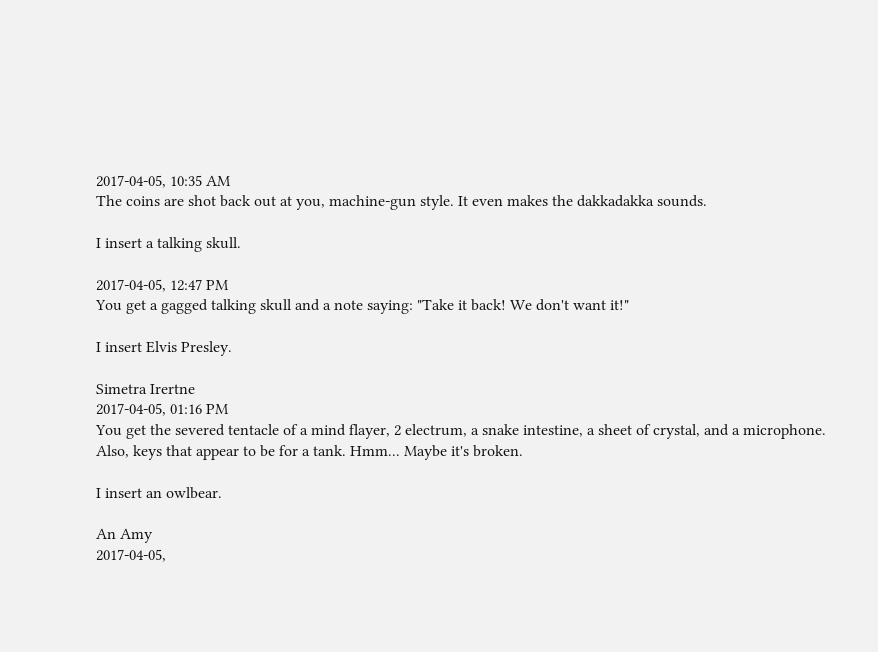2017-04-05, 10:35 AM
The coins are shot back out at you, machine-gun style. It even makes the dakkadakka sounds.

I insert a talking skull.

2017-04-05, 12:47 PM
You get a gagged talking skull and a note saying: "Take it back! We don't want it!"

I insert Elvis Presley.

Simetra Irertne
2017-04-05, 01:16 PM
You get the severed tentacle of a mind flayer, 2 electrum, a snake intestine, a sheet of crystal, and a microphone. Also, keys that appear to be for a tank. Hmm... Maybe it's broken.

I insert an owlbear.

An Amy
2017-04-05,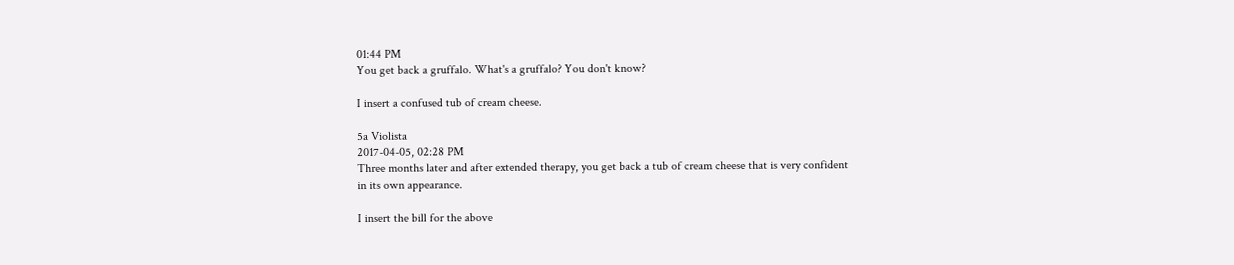01:44 PM
You get back a gruffalo. What's a gruffalo? You don't know?

I insert a confused tub of cream cheese.

5a Violista
2017-04-05, 02:28 PM
Three months later and after extended therapy, you get back a tub of cream cheese that is very confident in its own appearance.

I insert the bill for the above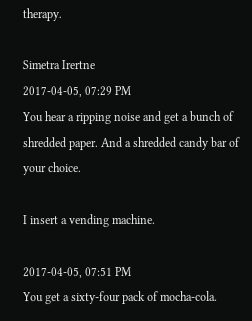therapy.

Simetra Irertne
2017-04-05, 07:29 PM
You hear a ripping noise and get a bunch of shredded paper. And a shredded candy bar of your choice.

I insert a vending machine.

2017-04-05, 07:51 PM
You get a sixty-four pack of mocha-cola.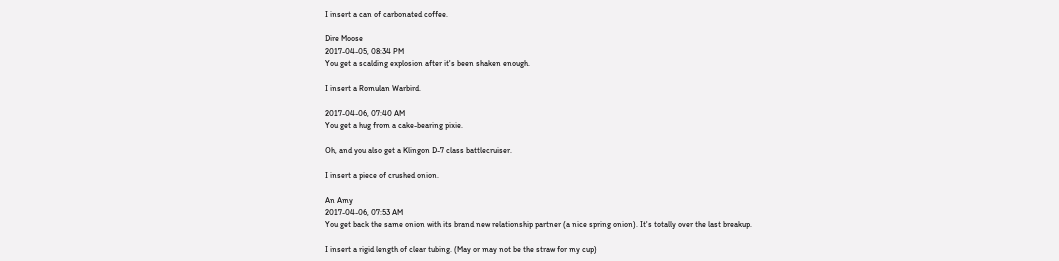I insert a can of carbonated coffee.

Dire Moose
2017-04-05, 08:34 PM
You get a scalding explosion after it's been shaken enough.

I insert a Romulan Warbird.

2017-04-06, 07:40 AM
You get a hug from a cake-bearing pixie.

Oh, and you also get a Klingon D-7 class battlecruiser.

I insert a piece of crushed onion.

An Amy
2017-04-06, 07:53 AM
You get back the same onion with its brand new relationship partner (a nice spring onion). It's totally over the last breakup.

I insert a rigid length of clear tubing. (May or may not be the straw for my cup)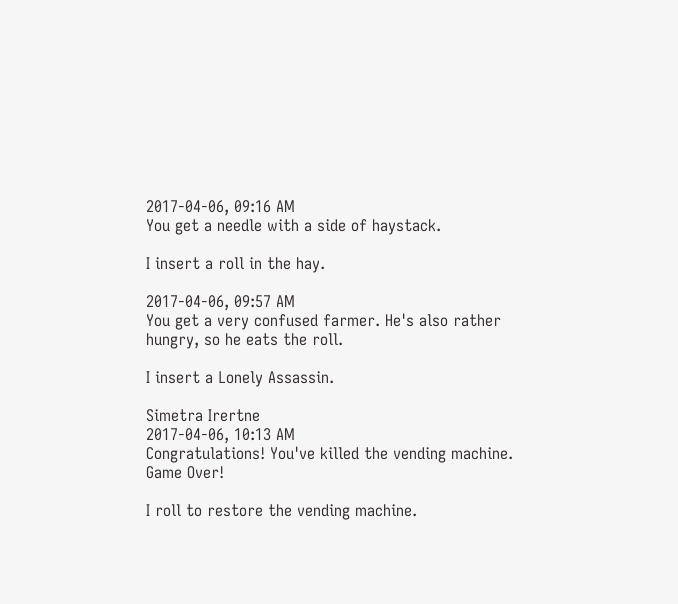2017-04-06, 09:16 AM
You get a needle with a side of haystack.

I insert a roll in the hay.

2017-04-06, 09:57 AM
You get a very confused farmer. He's also rather hungry, so he eats the roll.

I insert a Lonely Assassin.

Simetra Irertne
2017-04-06, 10:13 AM
Congratulations! You've killed the vending machine. Game Over!

I roll to restore the vending machine.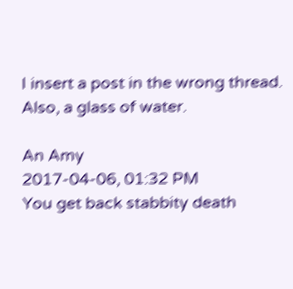I insert a post in the wrong thread. Also, a glass of water.

An Amy
2017-04-06, 01:32 PM
You get back stabbity death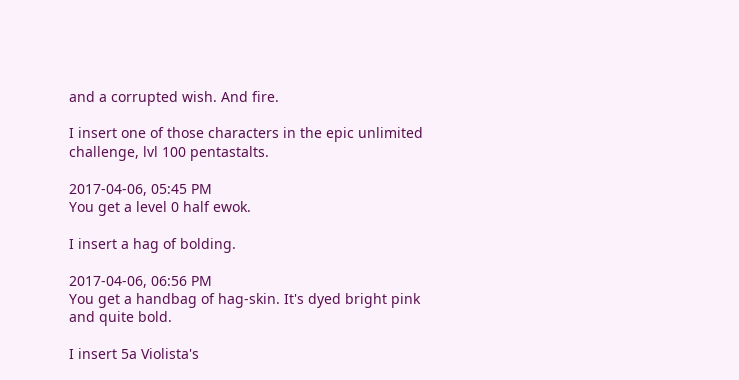and a corrupted wish. And fire.

I insert one of those characters in the epic unlimited challenge, lvl 100 pentastalts.

2017-04-06, 05:45 PM
You get a level 0 half ewok.

I insert a hag of bolding.

2017-04-06, 06:56 PM
You get a handbag of hag-skin. It's dyed bright pink and quite bold.

I insert 5a Violista's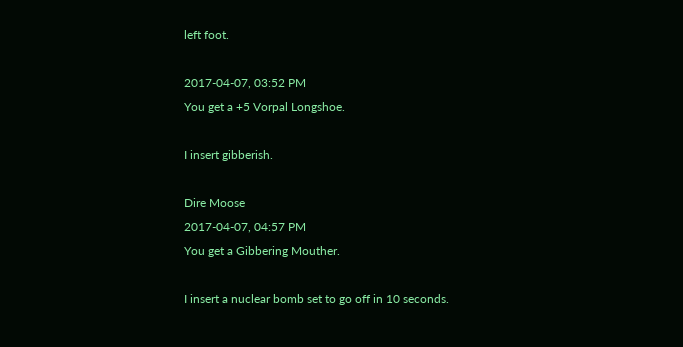left foot.

2017-04-07, 03:52 PM
You get a +5 Vorpal Longshoe.

I insert gibberish.

Dire Moose
2017-04-07, 04:57 PM
You get a Gibbering Mouther.

I insert a nuclear bomb set to go off in 10 seconds.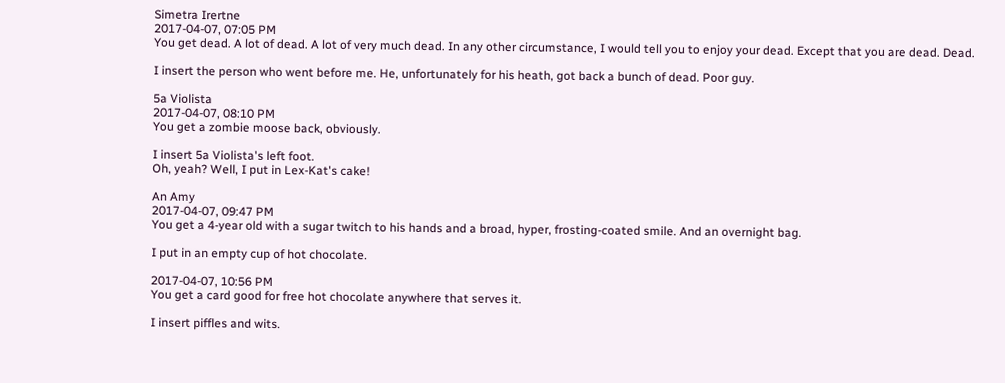Simetra Irertne
2017-04-07, 07:05 PM
You get dead. A lot of dead. A lot of very much dead. In any other circumstance, I would tell you to enjoy your dead. Except that you are dead. Dead.

I insert the person who went before me. He, unfortunately for his heath, got back a bunch of dead. Poor guy.

5a Violista
2017-04-07, 08:10 PM
You get a zombie moose back, obviously.

I insert 5a Violista's left foot.
Oh, yeah? Well, I put in Lex-Kat's cake!

An Amy
2017-04-07, 09:47 PM
You get a 4-year old with a sugar twitch to his hands and a broad, hyper, frosting-coated smile. And an overnight bag.

I put in an empty cup of hot chocolate.

2017-04-07, 10:56 PM
You get a card good for free hot chocolate anywhere that serves it.

I insert piffles and wits.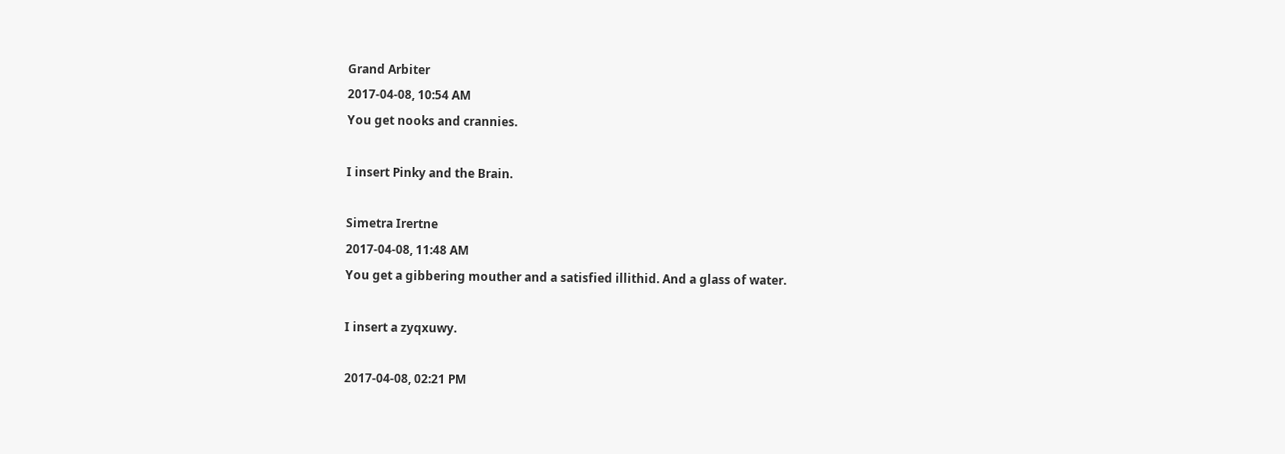Grand Arbiter
2017-04-08, 10:54 AM
You get nooks and crannies.

I insert Pinky and the Brain.

Simetra Irertne
2017-04-08, 11:48 AM
You get a gibbering mouther and a satisfied illithid. And a glass of water.

I insert a zyqxuwy.

2017-04-08, 02:21 PM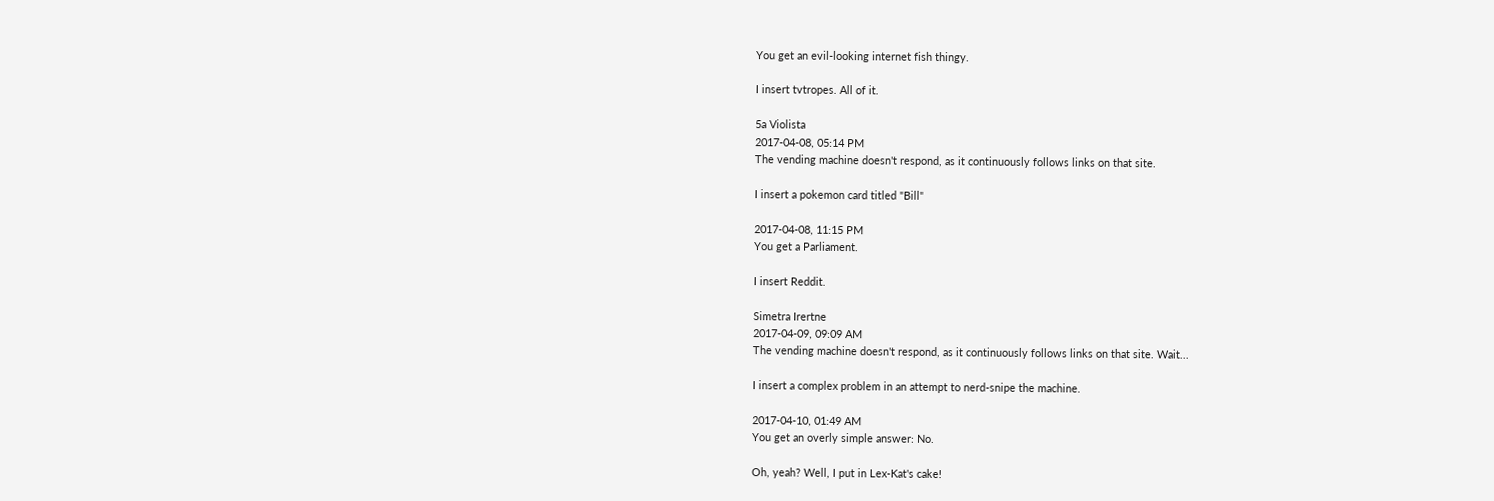You get an evil-looking internet fish thingy.

I insert tvtropes. All of it.

5a Violista
2017-04-08, 05:14 PM
The vending machine doesn't respond, as it continuously follows links on that site.

I insert a pokemon card titled "Bill"

2017-04-08, 11:15 PM
You get a Parliament.

I insert Reddit.

Simetra Irertne
2017-04-09, 09:09 AM
The vending machine doesn't respond, as it continuously follows links on that site. Wait...

I insert a complex problem in an attempt to nerd-snipe the machine.

2017-04-10, 01:49 AM
You get an overly simple answer: No.

Oh, yeah? Well, I put in Lex-Kat's cake!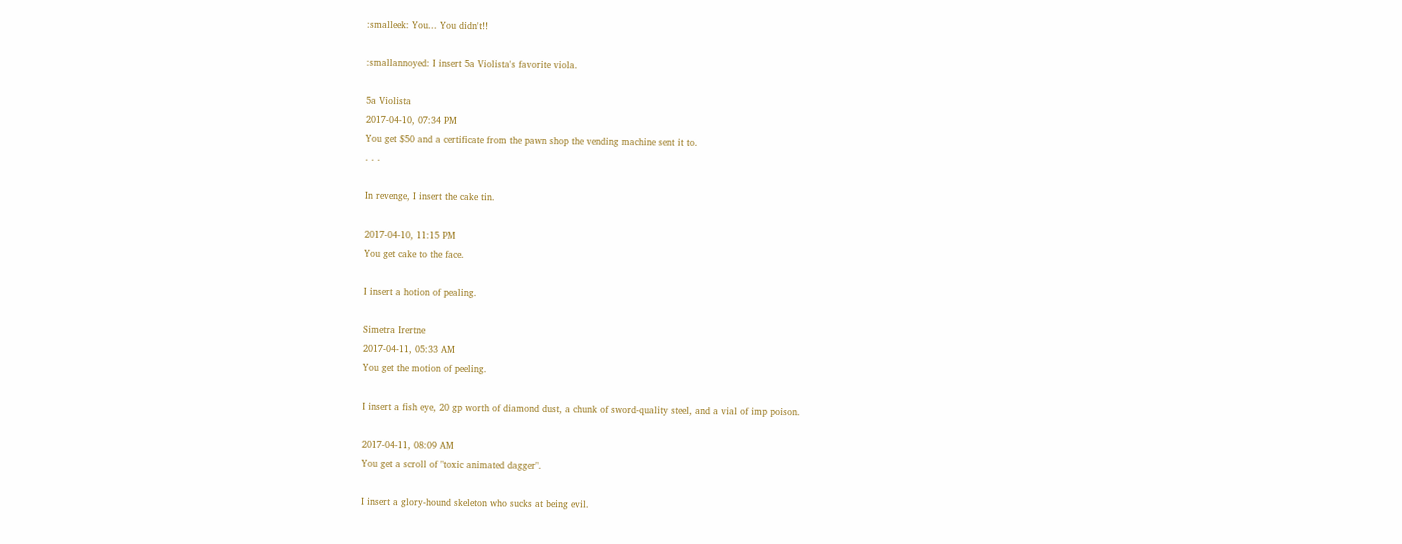:smalleek: You... You didn't!!

:smallannoyed: I insert 5a Violista's favorite viola.

5a Violista
2017-04-10, 07:34 PM
You get $50 and a certificate from the pawn shop the vending machine sent it to.
. . .

In revenge, I insert the cake tin.

2017-04-10, 11:15 PM
You get cake to the face.

I insert a hotion of pealing.

Simetra Irertne
2017-04-11, 05:33 AM
You get the motion of peeling.

I insert a fish eye, 20 gp worth of diamond dust, a chunk of sword-quality steel, and a vial of imp poison.

2017-04-11, 08:09 AM
You get a scroll of "toxic animated dagger".

I insert a glory-hound skeleton who sucks at being evil.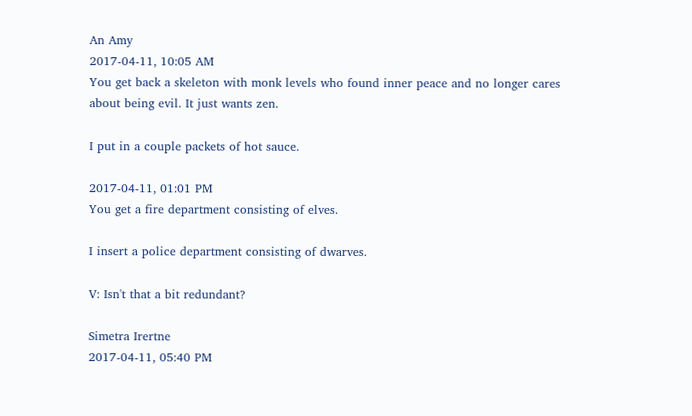An Amy
2017-04-11, 10:05 AM
You get back a skeleton with monk levels who found inner peace and no longer cares about being evil. It just wants zen.

I put in a couple packets of hot sauce.

2017-04-11, 01:01 PM
You get a fire department consisting of elves.

I insert a police department consisting of dwarves.

V: Isn't that a bit redundant?

Simetra Irertne
2017-04-11, 05:40 PM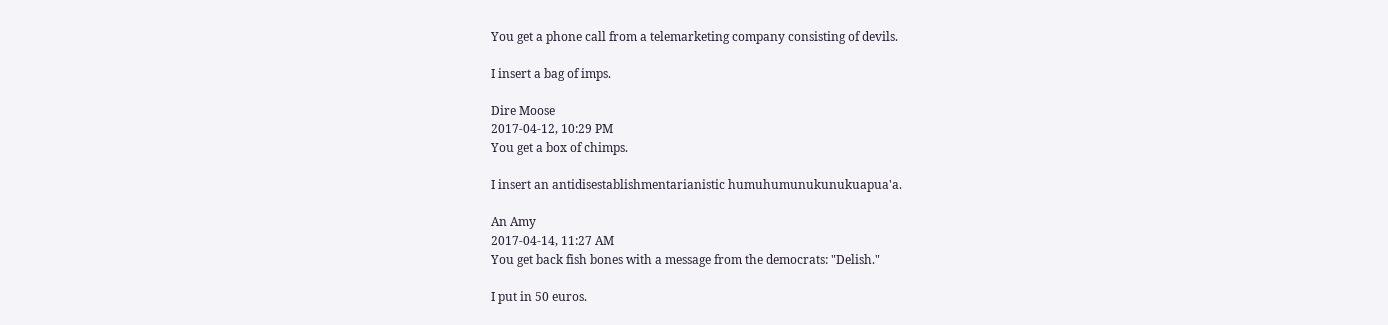You get a phone call from a telemarketing company consisting of devils.

I insert a bag of imps.

Dire Moose
2017-04-12, 10:29 PM
You get a box of chimps.

I insert an antidisestablishmentarianistic humuhumunukunukuapua'a.

An Amy
2017-04-14, 11:27 AM
You get back fish bones with a message from the democrats: "Delish."

I put in 50 euros.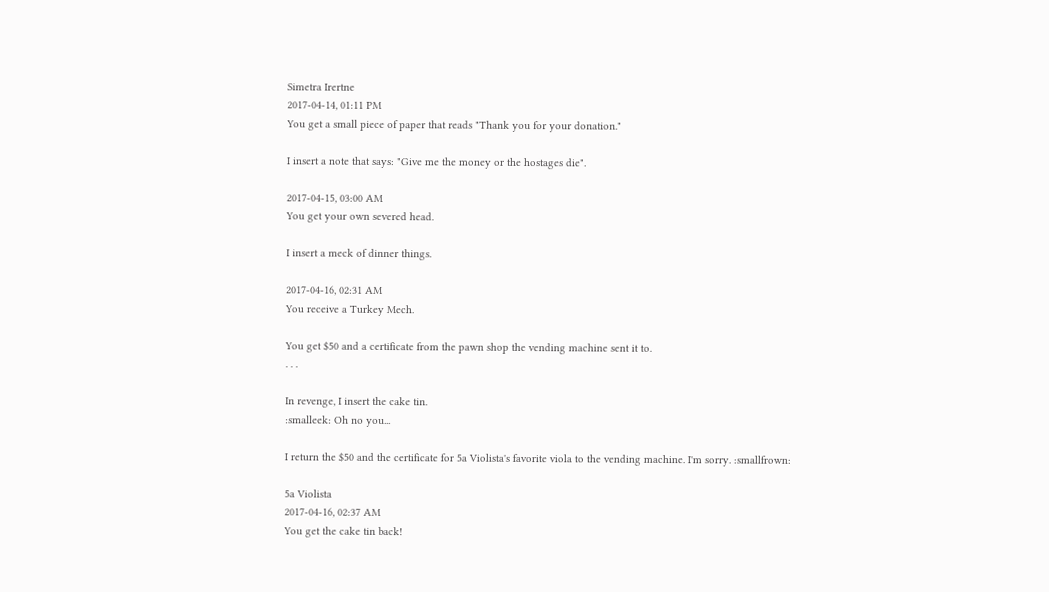Simetra Irertne
2017-04-14, 01:11 PM
You get a small piece of paper that reads "Thank you for your donation."

I insert a note that says: "Give me the money or the hostages die".

2017-04-15, 03:00 AM
You get your own severed head.

I insert a meck of dinner things.

2017-04-16, 02:31 AM
You receive a Turkey Mech.

You get $50 and a certificate from the pawn shop the vending machine sent it to.
. . .

In revenge, I insert the cake tin.
:smalleek: Oh no you...

I return the $50 and the certificate for 5a Violista's favorite viola to the vending machine. I'm sorry. :smallfrown:

5a Violista
2017-04-16, 02:37 AM
You get the cake tin back!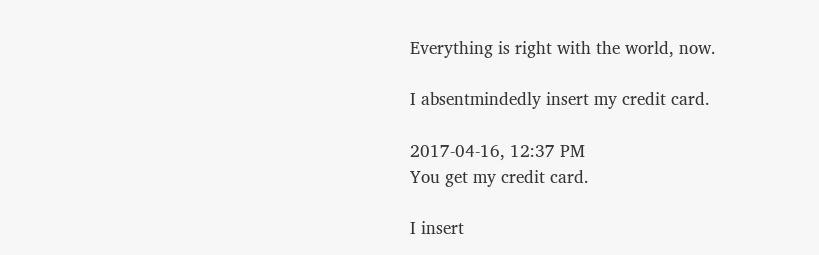Everything is right with the world, now.

I absentmindedly insert my credit card.

2017-04-16, 12:37 PM
You get my credit card.

I insert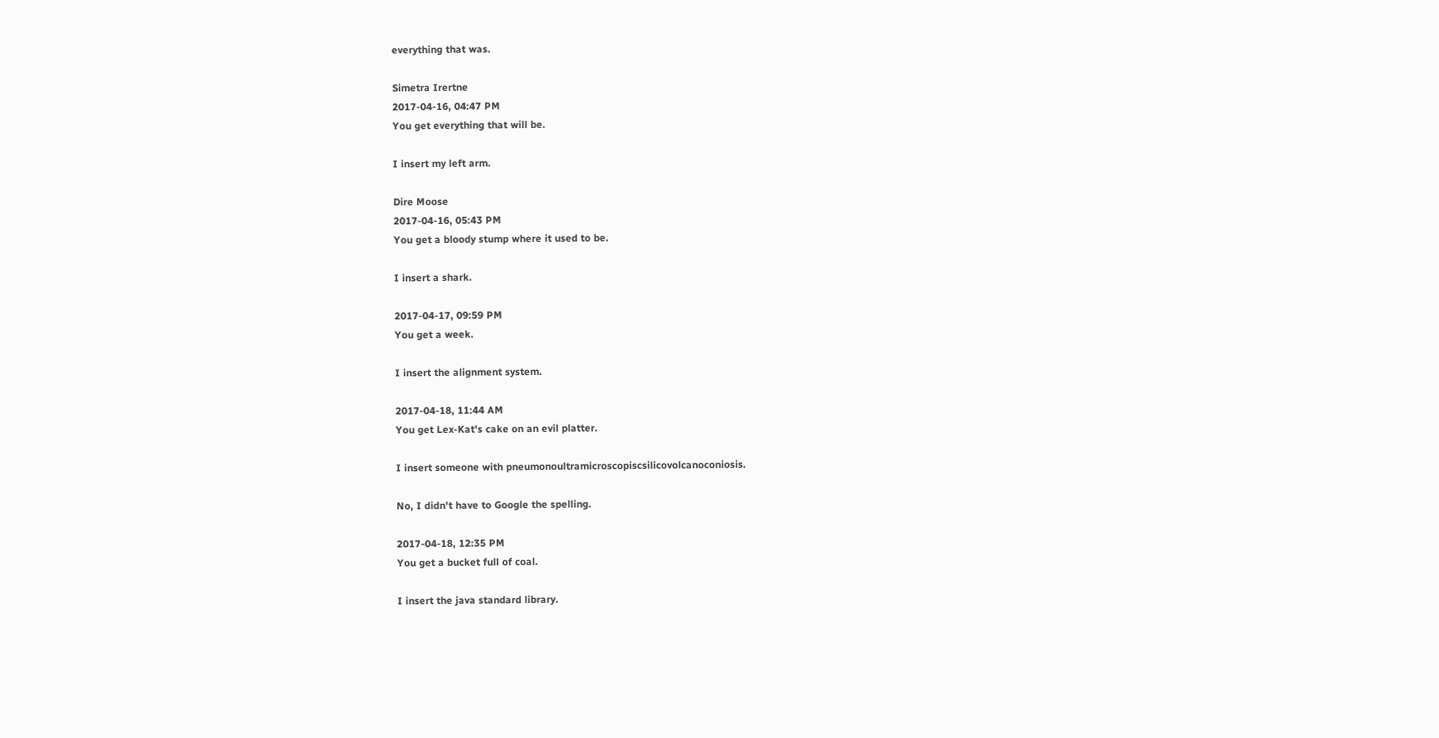everything that was.

Simetra Irertne
2017-04-16, 04:47 PM
You get everything that will be.

I insert my left arm.

Dire Moose
2017-04-16, 05:43 PM
You get a bloody stump where it used to be.

I insert a shark.

2017-04-17, 09:59 PM
You get a week.

I insert the alignment system.

2017-04-18, 11:44 AM
You get Lex-Kat's cake on an evil platter.

I insert someone with pneumonoultramicroscopiscsilicovolcanoconiosis.

No, I didn't have to Google the spelling.

2017-04-18, 12:35 PM
You get a bucket full of coal.

I insert the java standard library.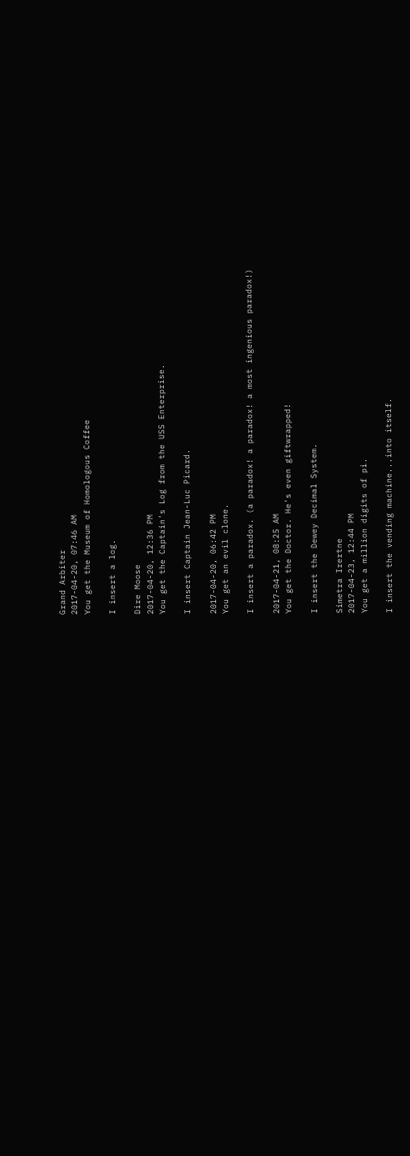Grand Arbiter
2017-04-20, 07:46 AM
You get the Museum of Homologous Coffee

I insert a log.

Dire Moose
2017-04-20, 12:36 PM
You get the Captain's Log from the USS Enterprise.

I insert Captain Jean-Luc Picard.

2017-04-20, 06:42 PM
You get an evil clone.

I insert a paradox. (a paradox! a paradox! a most ingenious paradox!)

2017-04-21, 08:25 AM
You get the Doctor. He's even giftwrapped!

I insert the Dewey Decimal System.

Simetra Irertne
2017-04-23, 12:44 PM
You get a million digits of pi.

I insert the vending machine...into itself.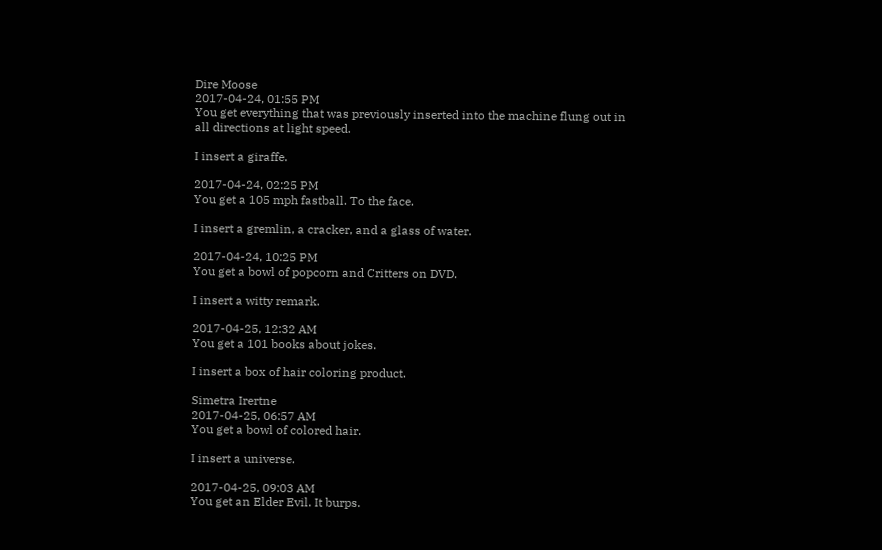Dire Moose
2017-04-24, 01:55 PM
You get everything that was previously inserted into the machine flung out in all directions at light speed.

I insert a giraffe.

2017-04-24, 02:25 PM
You get a 105 mph fastball. To the face.

I insert a gremlin, a cracker, and a glass of water.

2017-04-24, 10:25 PM
You get a bowl of popcorn and Critters on DVD.

I insert a witty remark.

2017-04-25, 12:32 AM
You get a 101 books about jokes.

I insert a box of hair coloring product.

Simetra Irertne
2017-04-25, 06:57 AM
You get a bowl of colored hair.

I insert a universe.

2017-04-25, 09:03 AM
You get an Elder Evil. It burps.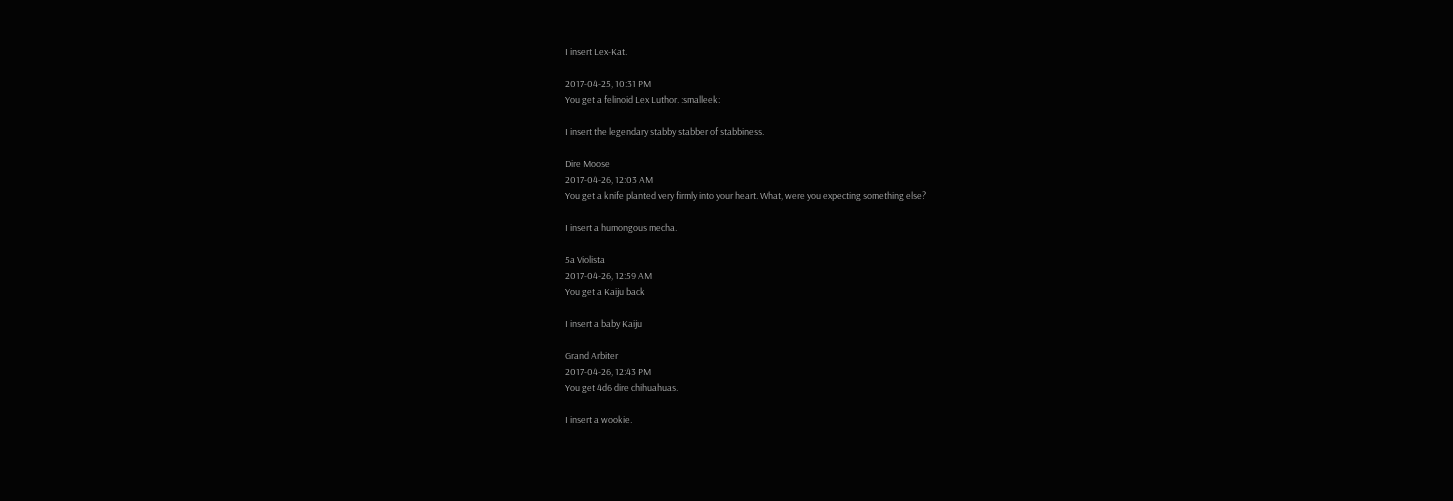I insert Lex-Kat.

2017-04-25, 10:31 PM
You get a felinoid Lex Luthor. :smalleek:

I insert the legendary stabby stabber of stabbiness.

Dire Moose
2017-04-26, 12:03 AM
You get a knife planted very firmly into your heart. What, were you expecting something else?

I insert a humongous mecha.

5a Violista
2017-04-26, 12:59 AM
You get a Kaiju back

I insert a baby Kaiju

Grand Arbiter
2017-04-26, 12:43 PM
You get 4d6 dire chihuahuas.

I insert a wookie.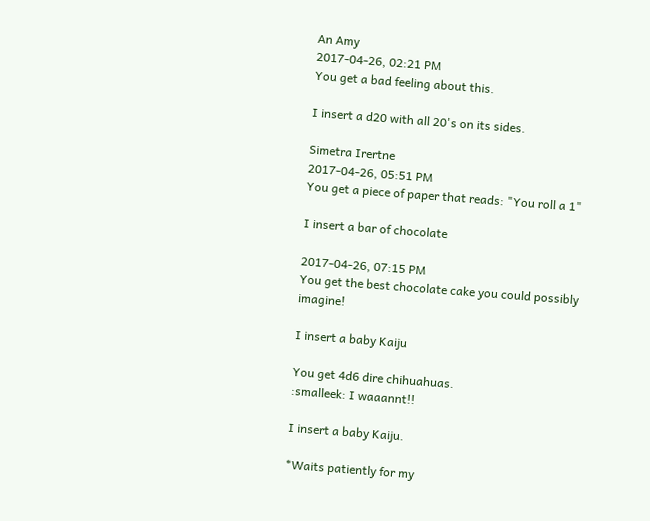An Amy
2017-04-26, 02:21 PM
You get a bad feeling about this.

I insert a d20 with all 20's on its sides.

Simetra Irertne
2017-04-26, 05:51 PM
You get a piece of paper that reads: "You roll a 1"

I insert a bar of chocolate

2017-04-26, 07:15 PM
You get the best chocolate cake you could possibly imagine!

I insert a baby Kaiju

You get 4d6 dire chihuahuas.
:smalleek: I waaannt!!

I insert a baby Kaiju.

*Waits patiently for my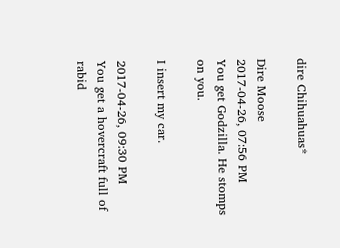dire Chihuahuas*

Dire Moose
2017-04-26, 07:56 PM
You get Godzilla. He stomps on you.

I insert my car.

2017-04-26, 09:30 PM
You get a hovercraft full of rabid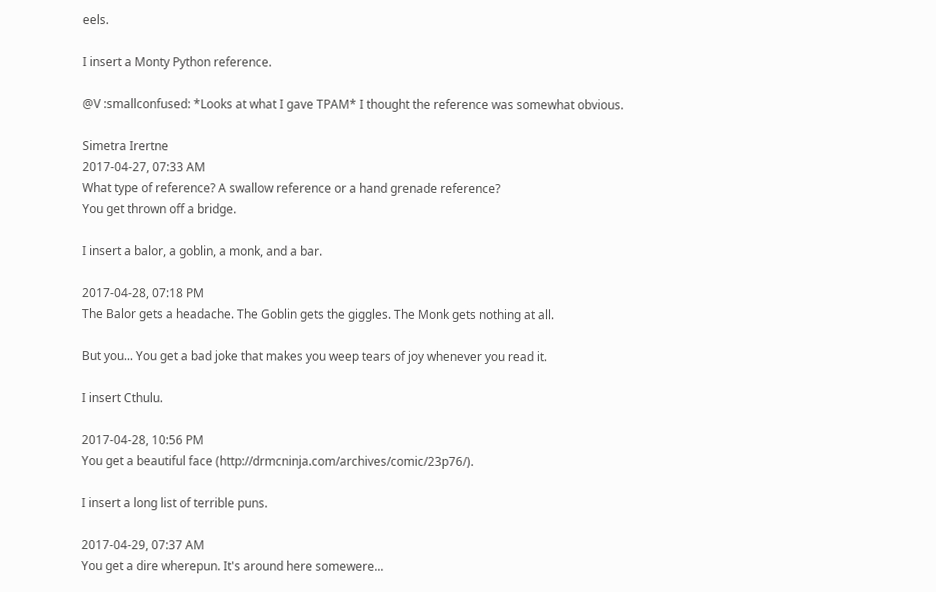eels.

I insert a Monty Python reference.

@V :smallconfused: *Looks at what I gave TPAM* I thought the reference was somewhat obvious.

Simetra Irertne
2017-04-27, 07:33 AM
What type of reference? A swallow reference or a hand grenade reference?
You get thrown off a bridge.

I insert a balor, a goblin, a monk, and a bar.

2017-04-28, 07:18 PM
The Balor gets a headache. The Goblin gets the giggles. The Monk gets nothing at all.

But you... You get a bad joke that makes you weep tears of joy whenever you read it.

I insert Cthulu.

2017-04-28, 10:56 PM
You get a beautiful face (http://drmcninja.com/archives/comic/23p76/).

I insert a long list of terrible puns.

2017-04-29, 07:37 AM
You get a dire wherepun. It's around here somewere...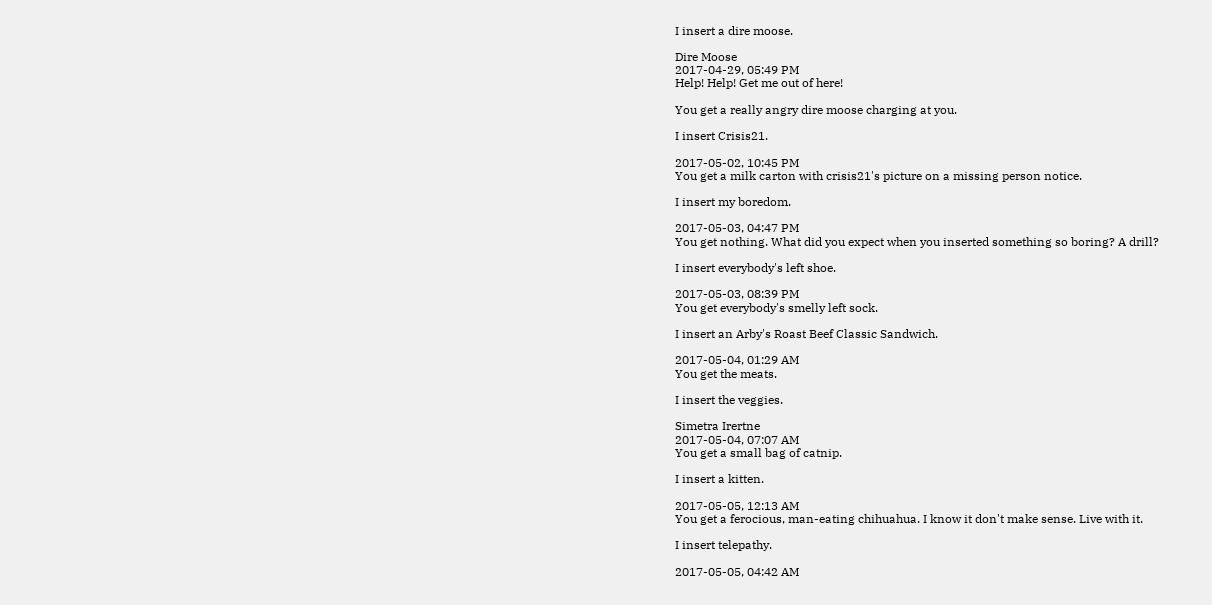I insert a dire moose.

Dire Moose
2017-04-29, 05:49 PM
Help! Help! Get me out of here!

You get a really angry dire moose charging at you.

I insert Crisis21.

2017-05-02, 10:45 PM
You get a milk carton with crisis21's picture on a missing person notice.

I insert my boredom.

2017-05-03, 04:47 PM
You get nothing. What did you expect when you inserted something so boring? A drill?

I insert everybody's left shoe.

2017-05-03, 08:39 PM
You get everybody's smelly left sock.

I insert an Arby's Roast Beef Classic Sandwich.

2017-05-04, 01:29 AM
You get the meats.

I insert the veggies.

Simetra Irertne
2017-05-04, 07:07 AM
You get a small bag of catnip.

I insert a kitten.

2017-05-05, 12:13 AM
You get a ferocious, man-eating chihuahua. I know it don't make sense. Live with it.

I insert telepathy.

2017-05-05, 04:42 AM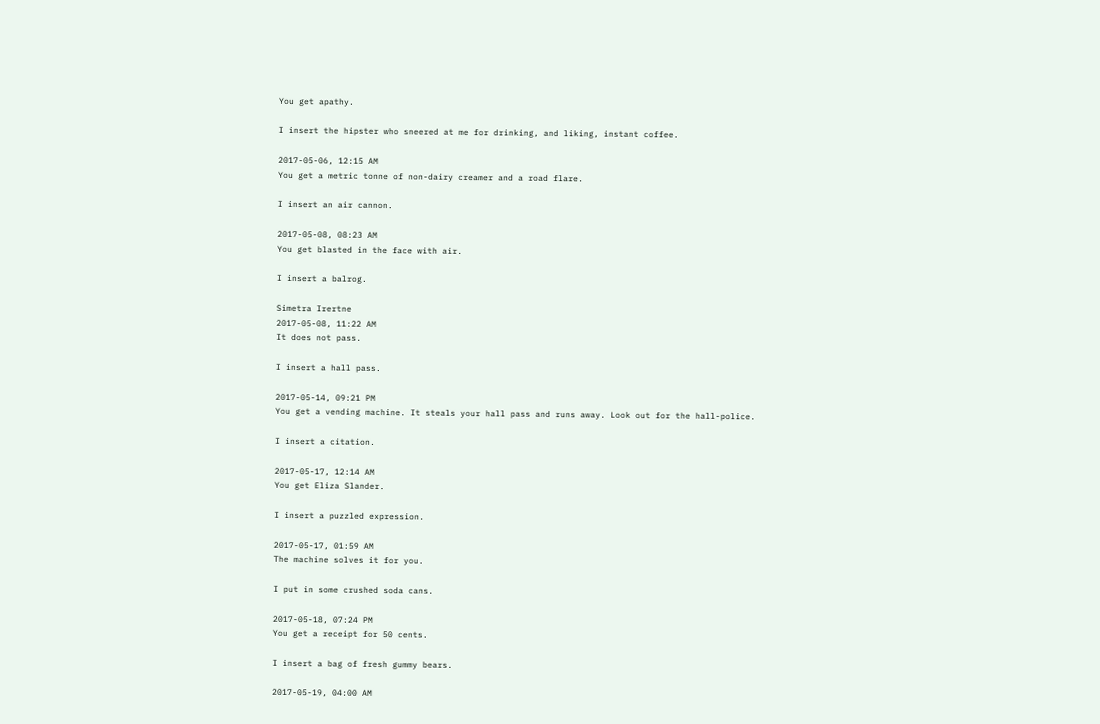You get apathy.

I insert the hipster who sneered at me for drinking, and liking, instant coffee.

2017-05-06, 12:15 AM
You get a metric tonne of non-dairy creamer and a road flare.

I insert an air cannon.

2017-05-08, 08:23 AM
You get blasted in the face with air.

I insert a balrog.

Simetra Irertne
2017-05-08, 11:22 AM
It does not pass.

I insert a hall pass.

2017-05-14, 09:21 PM
You get a vending machine. It steals your hall pass and runs away. Look out for the hall-police.

I insert a citation.

2017-05-17, 12:14 AM
You get Eliza Slander.

I insert a puzzled expression.

2017-05-17, 01:59 AM
The machine solves it for you.

I put in some crushed soda cans.

2017-05-18, 07:24 PM
You get a receipt for 50 cents.

I insert a bag of fresh gummy bears.

2017-05-19, 04:00 AM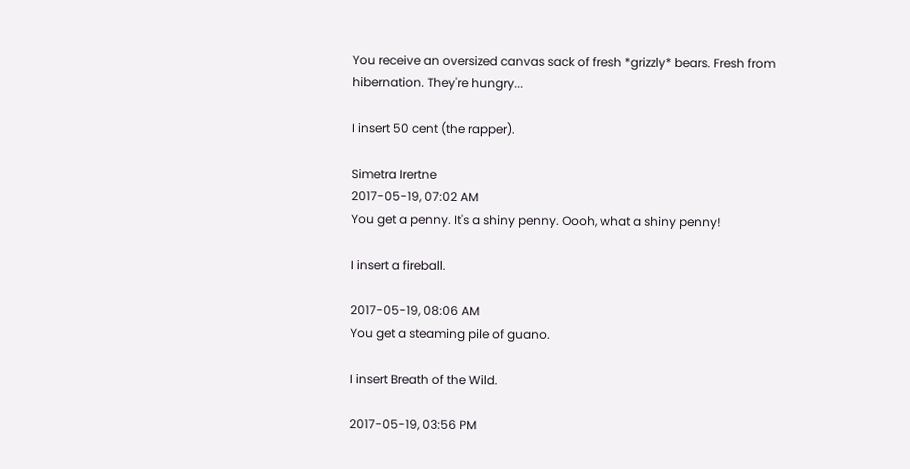You receive an oversized canvas sack of fresh *grizzly* bears. Fresh from hibernation. They're hungry...

I insert 50 cent (the rapper).

Simetra Irertne
2017-05-19, 07:02 AM
You get a penny. It's a shiny penny. Oooh, what a shiny penny!

I insert a fireball.

2017-05-19, 08:06 AM
You get a steaming pile of guano.

I insert Breath of the Wild.

2017-05-19, 03:56 PM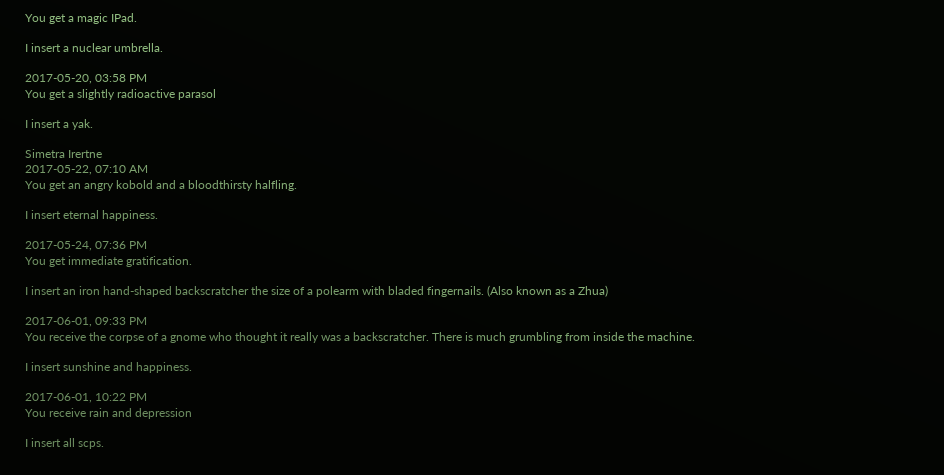You get a magic IPad.

I insert a nuclear umbrella.

2017-05-20, 03:58 PM
You get a slightly radioactive parasol

I insert a yak.

Simetra Irertne
2017-05-22, 07:10 AM
You get an angry kobold and a bloodthirsty halfling.

I insert eternal happiness.

2017-05-24, 07:36 PM
You get immediate gratification.

I insert an iron hand-shaped backscratcher the size of a polearm with bladed fingernails. (Also known as a Zhua)

2017-06-01, 09:33 PM
You receive the corpse of a gnome who thought it really was a backscratcher. There is much grumbling from inside the machine.

I insert sunshine and happiness.

2017-06-01, 10:22 PM
You receive rain and depression

I insert all scps.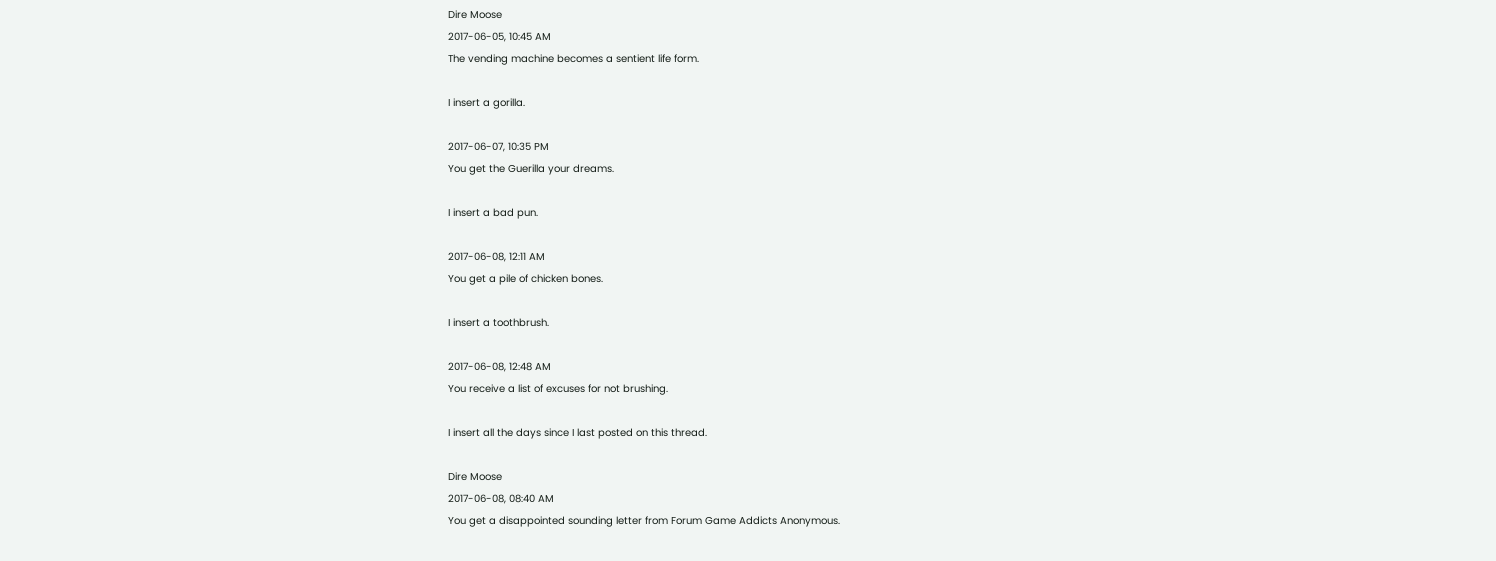Dire Moose
2017-06-05, 10:45 AM
The vending machine becomes a sentient life form.

I insert a gorilla.

2017-06-07, 10:35 PM
You get the Guerilla your dreams.

I insert a bad pun.

2017-06-08, 12:11 AM
You get a pile of chicken bones.

I insert a toothbrush.

2017-06-08, 12:48 AM
You receive a list of excuses for not brushing.

I insert all the days since I last posted on this thread.

Dire Moose
2017-06-08, 08:40 AM
You get a disappointed sounding letter from Forum Game Addicts Anonymous.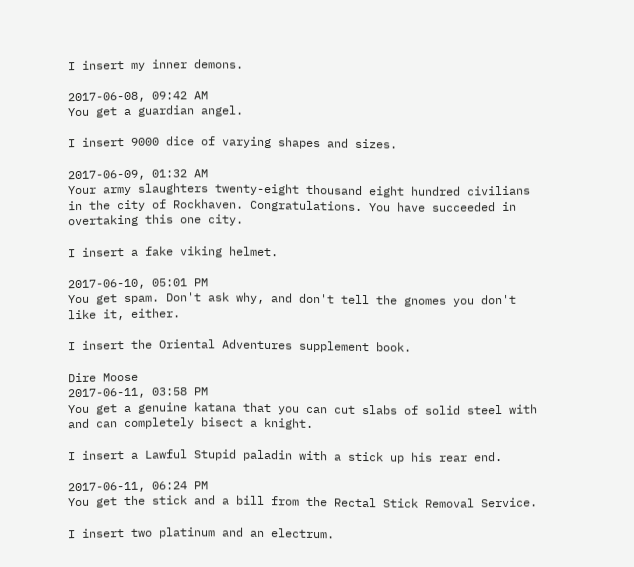I insert my inner demons.

2017-06-08, 09:42 AM
You get a guardian angel.

I insert 9000 dice of varying shapes and sizes.

2017-06-09, 01:32 AM
Your army slaughters twenty-eight thousand eight hundred civilians in the city of Rockhaven. Congratulations. You have succeeded in overtaking this one city.

I insert a fake viking helmet.

2017-06-10, 05:01 PM
You get spam. Don't ask why, and don't tell the gnomes you don't like it, either.

I insert the Oriental Adventures supplement book.

Dire Moose
2017-06-11, 03:58 PM
You get a genuine katana that you can cut slabs of solid steel with and can completely bisect a knight.

I insert a Lawful Stupid paladin with a stick up his rear end.

2017-06-11, 06:24 PM
You get the stick and a bill from the Rectal Stick Removal Service.

I insert two platinum and an electrum.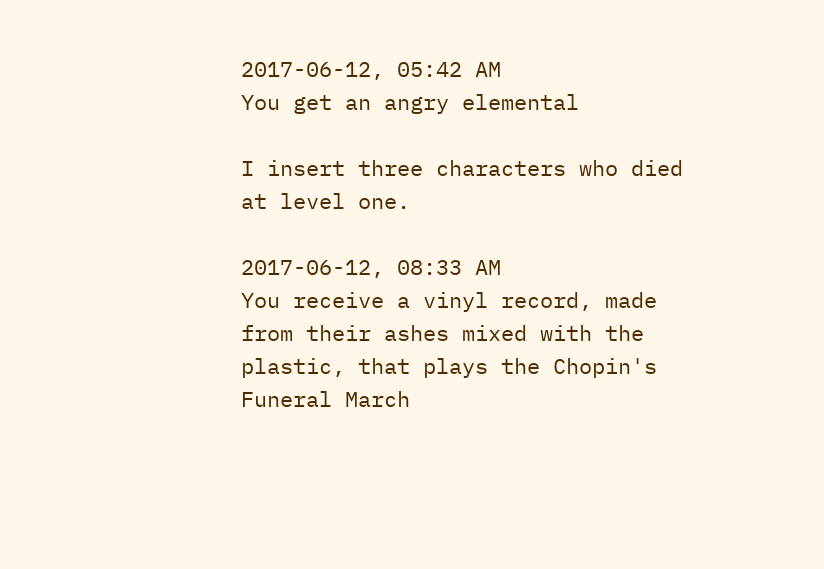2017-06-12, 05:42 AM
You get an angry elemental

I insert three characters who died at level one.

2017-06-12, 08:33 AM
You receive a vinyl record, made from their ashes mixed with the plastic, that plays the Chopin's Funeral March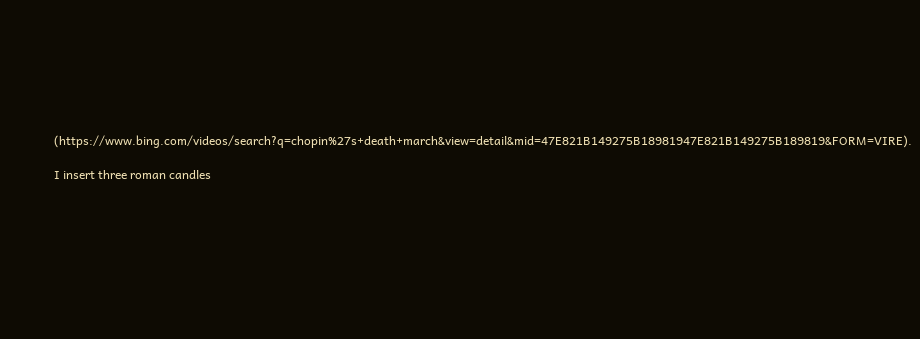(https://www.bing.com/videos/search?q=chopin%27s+death+march&view=detail&mid=47E821B149275B18981947E821B149275B189819&FORM=VIRE).

I insert three roman candles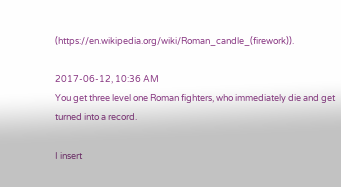(https://en.wikipedia.org/wiki/Roman_candle_(firework)).

2017-06-12, 10:36 AM
You get three level one Roman fighters, who immediately die and get turned into a record.

I insert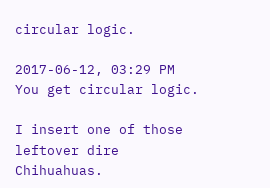circular logic.

2017-06-12, 03:29 PM
You get circular logic.

I insert one of those leftover dire Chihuahuas.